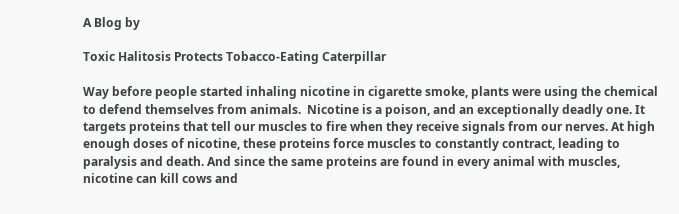A Blog by

Toxic Halitosis Protects Tobacco-Eating Caterpillar

Way before people started inhaling nicotine in cigarette smoke, plants were using the chemical to defend themselves from animals.  Nicotine is a poison, and an exceptionally deadly one. It targets proteins that tell our muscles to fire when they receive signals from our nerves. At high enough doses of nicotine, these proteins force muscles to constantly contract, leading to paralysis and death. And since the same proteins are found in every animal with muscles, nicotine can kill cows and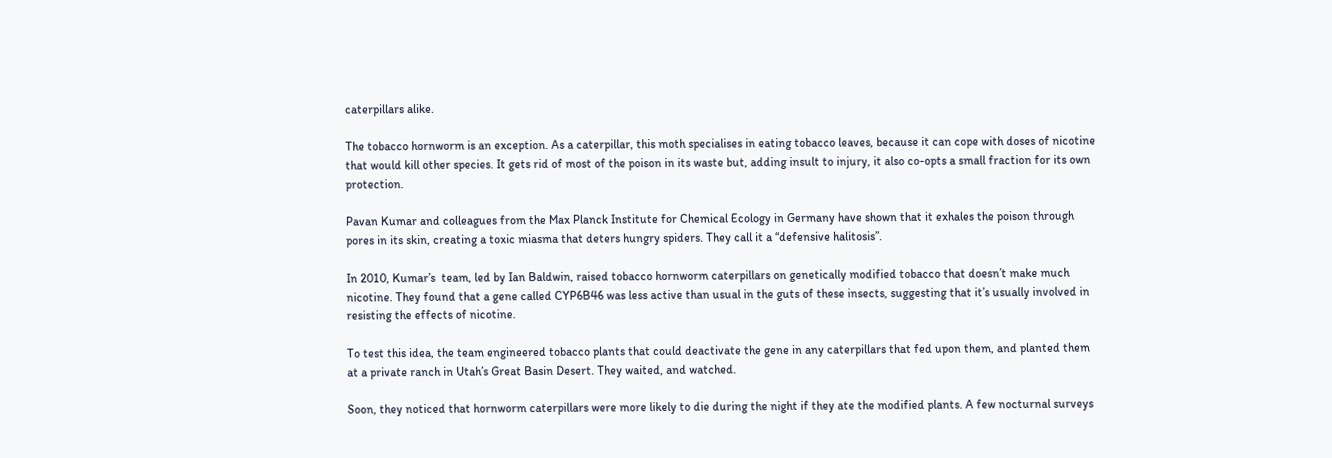caterpillars alike.

The tobacco hornworm is an exception. As a caterpillar, this moth specialises in eating tobacco leaves, because it can cope with doses of nicotine that would kill other species. It gets rid of most of the poison in its waste but, adding insult to injury, it also co-opts a small fraction for its own protection.

Pavan Kumar and colleagues from the Max Planck Institute for Chemical Ecology in Germany have shown that it exhales the poison through pores in its skin, creating a toxic miasma that deters hungry spiders. They call it a “defensive halitosis”.

In 2010, Kumar’s  team, led by Ian Baldwin, raised tobacco hornworm caterpillars on genetically modified tobacco that doesn’t make much nicotine. They found that a gene called CYP6B46 was less active than usual in the guts of these insects, suggesting that it’s usually involved in resisting the effects of nicotine.

To test this idea, the team engineered tobacco plants that could deactivate the gene in any caterpillars that fed upon them, and planted them at a private ranch in Utah’s Great Basin Desert. They waited, and watched.

Soon, they noticed that hornworm caterpillars were more likely to die during the night if they ate the modified plants. A few nocturnal surveys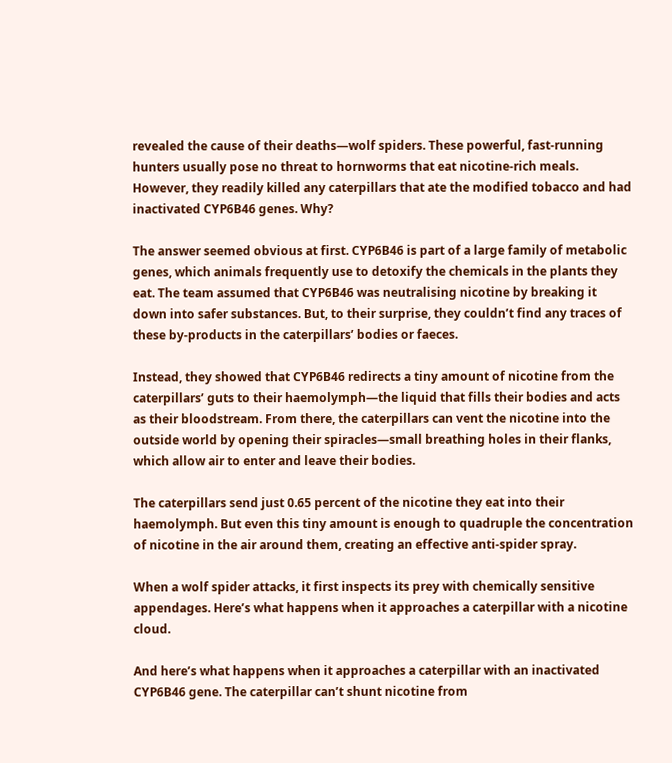revealed the cause of their deaths—wolf spiders. These powerful, fast-running hunters usually pose no threat to hornworms that eat nicotine-rich meals. However, they readily killed any caterpillars that ate the modified tobacco and had inactivated CYP6B46 genes. Why?

The answer seemed obvious at first. CYP6B46 is part of a large family of metabolic genes, which animals frequently use to detoxify the chemicals in the plants they eat. The team assumed that CYP6B46 was neutralising nicotine by breaking it down into safer substances. But, to their surprise, they couldn’t find any traces of these by-products in the caterpillars’ bodies or faeces.

Instead, they showed that CYP6B46 redirects a tiny amount of nicotine from the caterpillars’ guts to their haemolymph—the liquid that fills their bodies and acts as their bloodstream. From there, the caterpillars can vent the nicotine into the outside world by opening their spiracles—small breathing holes in their flanks, which allow air to enter and leave their bodies.

The caterpillars send just 0.65 percent of the nicotine they eat into their haemolymph. But even this tiny amount is enough to quadruple the concentration of nicotine in the air around them, creating an effective anti-spider spray.

When a wolf spider attacks, it first inspects its prey with chemically sensitive appendages. Here’s what happens when it approaches a caterpillar with a nicotine cloud.

And here’s what happens when it approaches a caterpillar with an inactivated CYP6B46 gene. The caterpillar can’t shunt nicotine from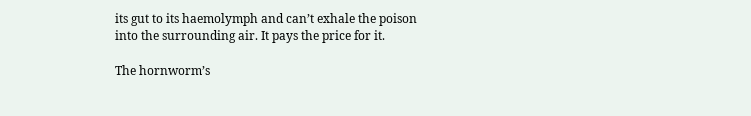its gut to its haemolymph and can’t exhale the poison into the surrounding air. It pays the price for it.

The hornworm’s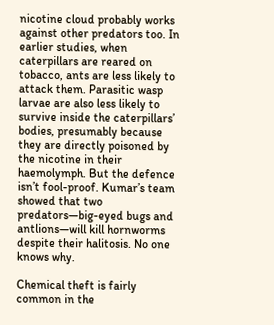nicotine cloud probably works against other predators too. In earlier studies, when caterpillars are reared on tobacco, ants are less likely to attack them. Parasitic wasp larvae are also less likely to survive inside the caterpillars’ bodies, presumably because they are directly poisoned by the nicotine in their haemolymph. But the defence isn’t fool-proof. Kumar’s team showed that two predators—big-eyed bugs and antlions—will kill hornworms despite their halitosis. No one knows why.

Chemical theft is fairly common in the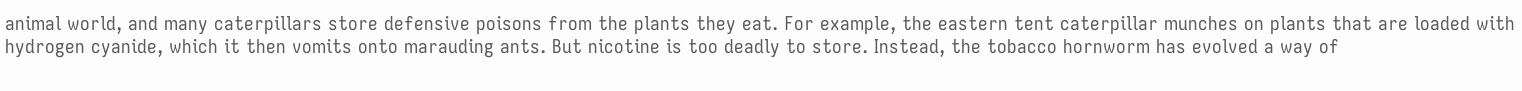animal world, and many caterpillars store defensive poisons from the plants they eat. For example, the eastern tent caterpillar munches on plants that are loaded with hydrogen cyanide, which it then vomits onto marauding ants. But nicotine is too deadly to store. Instead, the tobacco hornworm has evolved a way of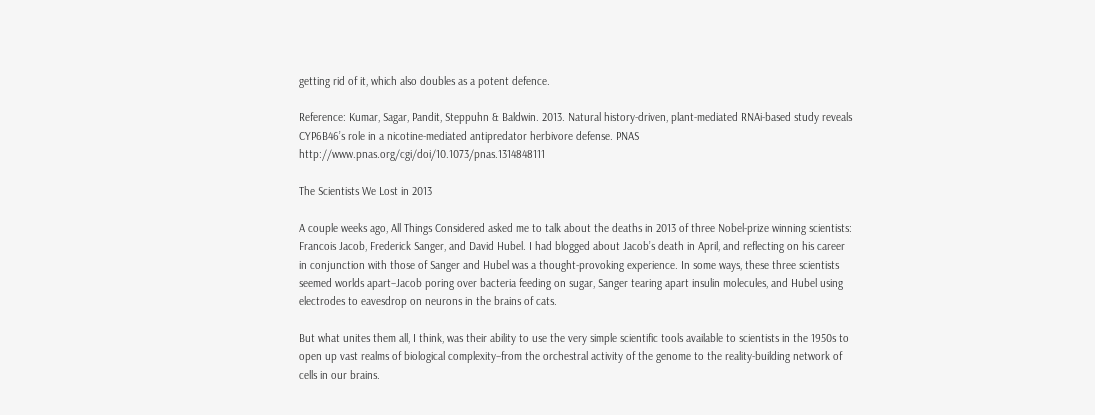getting rid of it, which also doubles as a potent defence.

Reference: Kumar, Sagar, Pandit, Steppuhn & Baldwin. 2013. Natural history-driven, plant-mediated RNAi-based study reveals CYP6B46’s role in a nicotine-mediated antipredator herbivore defense. PNAS http://www.pnas.org/cgi/doi/10.1073/pnas.1314848111

The Scientists We Lost in 2013

A couple weeks ago, All Things Considered asked me to talk about the deaths in 2013 of three Nobel-prize winning scientists: Francois Jacob, Frederick Sanger, and David Hubel. I had blogged about Jacob’s death in April, and reflecting on his career in conjunction with those of Sanger and Hubel was a thought-provoking experience. In some ways, these three scientists seemed worlds apart–Jacob poring over bacteria feeding on sugar, Sanger tearing apart insulin molecules, and Hubel using electrodes to eavesdrop on neurons in the brains of cats.

But what unites them all, I think, was their ability to use the very simple scientific tools available to scientists in the 1950s to open up vast realms of biological complexity–from the orchestral activity of the genome to the reality-building network of cells in our brains.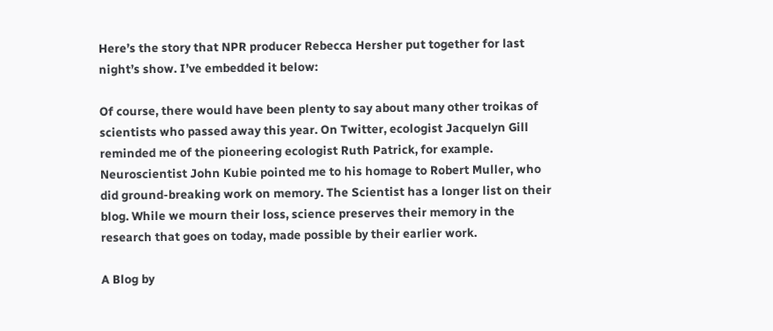Here’s the story that NPR producer Rebecca Hersher put together for last night’s show. I’ve embedded it below:

Of course, there would have been plenty to say about many other troikas of scientists who passed away this year. On Twitter, ecologist Jacquelyn Gill reminded me of the pioneering ecologist Ruth Patrick, for example. Neuroscientist John Kubie pointed me to his homage to Robert Muller, who did ground-breaking work on memory. The Scientist has a longer list on their blog. While we mourn their loss, science preserves their memory in the research that goes on today, made possible by their earlier work.

A Blog by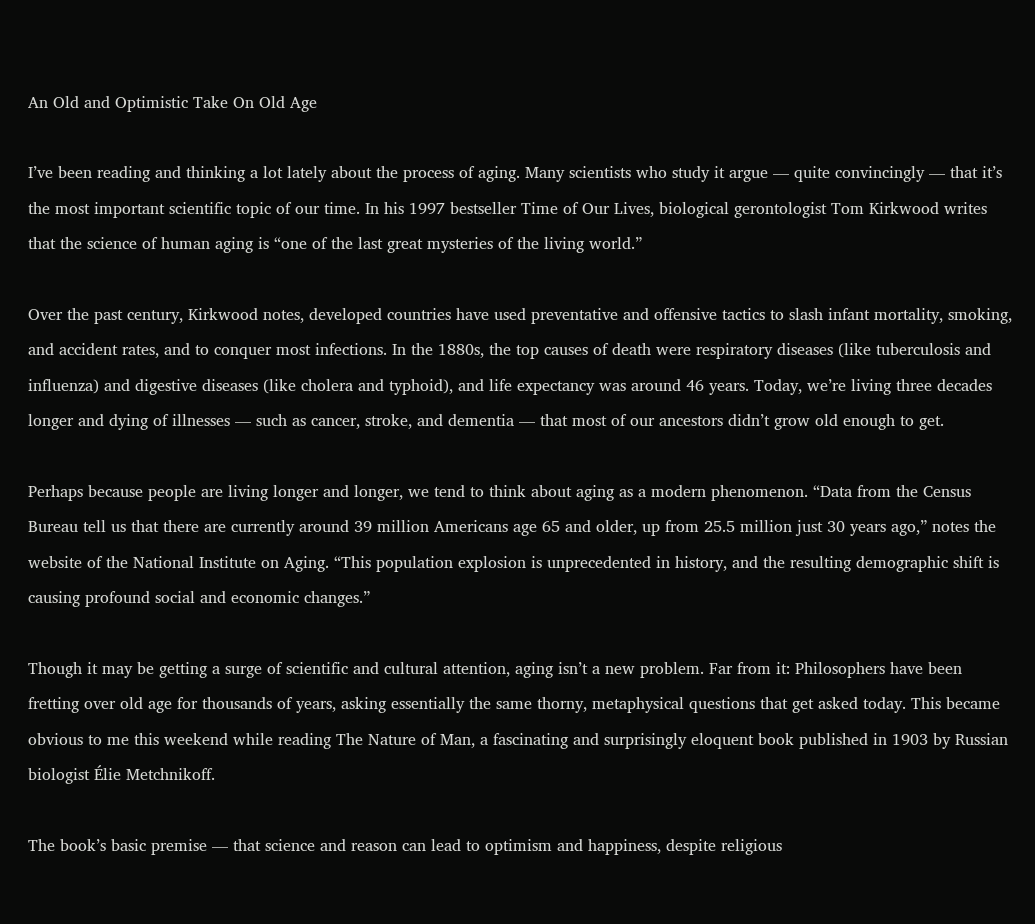An Old and Optimistic Take On Old Age

I’ve been reading and thinking a lot lately about the process of aging. Many scientists who study it argue — quite convincingly — that it’s the most important scientific topic of our time. In his 1997 bestseller Time of Our Lives, biological gerontologist Tom Kirkwood writes that the science of human aging is “one of the last great mysteries of the living world.”

Over the past century, Kirkwood notes, developed countries have used preventative and offensive tactics to slash infant mortality, smoking, and accident rates, and to conquer most infections. In the 1880s, the top causes of death were respiratory diseases (like tuberculosis and influenza) and digestive diseases (like cholera and typhoid), and life expectancy was around 46 years. Today, we’re living three decades longer and dying of illnesses — such as cancer, stroke, and dementia — that most of our ancestors didn’t grow old enough to get.

Perhaps because people are living longer and longer, we tend to think about aging as a modern phenomenon. “Data from the Census Bureau tell us that there are currently around 39 million Americans age 65 and older, up from 25.5 million just 30 years ago,” notes the website of the National Institute on Aging. “This population explosion is unprecedented in history, and the resulting demographic shift is causing profound social and economic changes.”

Though it may be getting a surge of scientific and cultural attention, aging isn’t a new problem. Far from it: Philosophers have been fretting over old age for thousands of years, asking essentially the same thorny, metaphysical questions that get asked today. This became obvious to me this weekend while reading The Nature of Man, a fascinating and surprisingly eloquent book published in 1903 by Russian biologist Élie Metchnikoff.

The book’s basic premise — that science and reason can lead to optimism and happiness, despite religious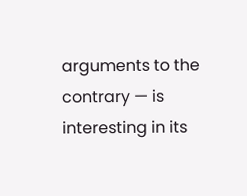arguments to the contrary — is interesting in its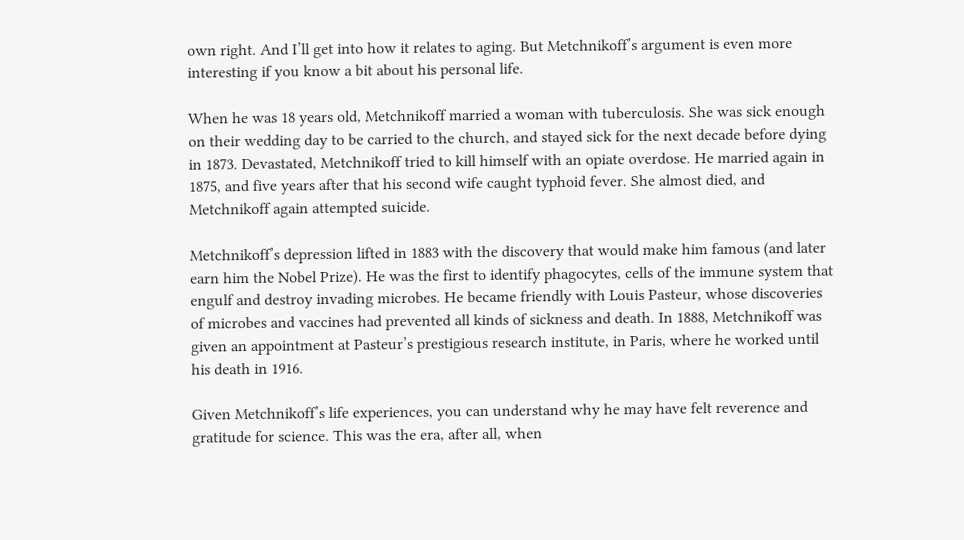own right. And I’ll get into how it relates to aging. But Metchnikoff’s argument is even more interesting if you know a bit about his personal life.

When he was 18 years old, Metchnikoff married a woman with tuberculosis. She was sick enough on their wedding day to be carried to the church, and stayed sick for the next decade before dying in 1873. Devastated, Metchnikoff tried to kill himself with an opiate overdose. He married again in 1875, and five years after that his second wife caught typhoid fever. She almost died, and Metchnikoff again attempted suicide.

Metchnikoff’s depression lifted in 1883 with the discovery that would make him famous (and later earn him the Nobel Prize). He was the first to identify phagocytes, cells of the immune system that engulf and destroy invading microbes. He became friendly with Louis Pasteur, whose discoveries of microbes and vaccines had prevented all kinds of sickness and death. In 1888, Metchnikoff was given an appointment at Pasteur’s prestigious research institute, in Paris, where he worked until his death in 1916.

Given Metchnikoff’s life experiences, you can understand why he may have felt reverence and gratitude for science. This was the era, after all, when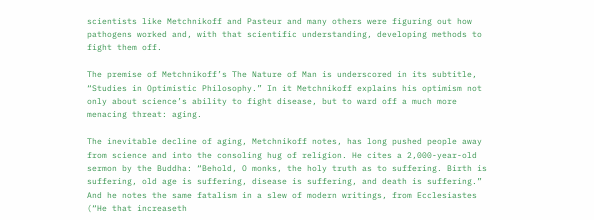scientists like Metchnikoff and Pasteur and many others were figuring out how pathogens worked and, with that scientific understanding, developing methods to fight them off.

The premise of Metchnikoff’s The Nature of Man is underscored in its subtitle, “Studies in Optimistic Philosophy.” In it Metchnikoff explains his optimism not only about science’s ability to fight disease, but to ward off a much more menacing threat: aging.

The inevitable decline of aging, Metchnikoff notes, has long pushed people away from science and into the consoling hug of religion. He cites a 2,000-year-old sermon by the Buddha: “Behold, O monks, the holy truth as to suffering. Birth is suffering, old age is suffering, disease is suffering, and death is suffering.” And he notes the same fatalism in a slew of modern writings, from Ecclesiastes (“He that increaseth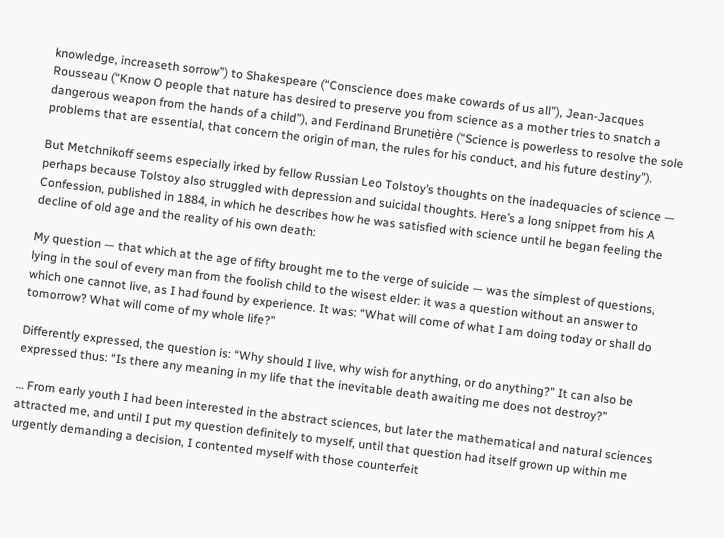knowledge, increaseth sorrow”) to Shakespeare (“Conscience does make cowards of us all”), Jean-Jacques Rousseau (“Know O people that nature has desired to preserve you from science as a mother tries to snatch a dangerous weapon from the hands of a child”), and Ferdinand Brunetière (“Science is powerless to resolve the sole problems that are essential, that concern the origin of man, the rules for his conduct, and his future destiny”).

But Metchnikoff seems especially irked by fellow Russian Leo Tolstoy’s thoughts on the inadequacies of science — perhaps because Tolstoy also struggled with depression and suicidal thoughts. Here’s a long snippet from his A Confession, published in 1884, in which he describes how he was satisfied with science until he began feeling the decline of old age and the reality of his own death:

My question — that which at the age of fifty brought me to the verge of suicide — was the simplest of questions, lying in the soul of every man from the foolish child to the wisest elder: it was a question without an answer to which one cannot live, as I had found by experience. It was: “What will come of what I am doing today or shall do tomorrow? What will come of my whole life?”

Differently expressed, the question is: “Why should I live, why wish for anything, or do anything?” It can also be expressed thus: “Is there any meaning in my life that the inevitable death awaiting me does not destroy?”

… From early youth I had been interested in the abstract sciences, but later the mathematical and natural sciences attracted me, and until I put my question definitely to myself, until that question had itself grown up within me urgently demanding a decision, I contented myself with those counterfeit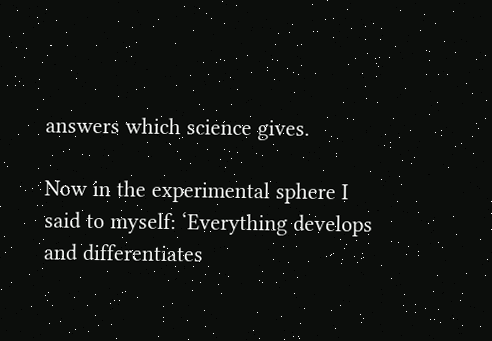answers which science gives.

Now in the experimental sphere I said to myself: ‘Everything develops and differentiates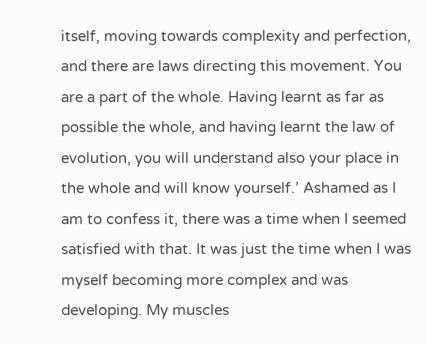itself, moving towards complexity and perfection, and there are laws directing this movement. You are a part of the whole. Having learnt as far as possible the whole, and having learnt the law of evolution, you will understand also your place in the whole and will know yourself.’ Ashamed as I am to confess it, there was a time when I seemed satisfied with that. It was just the time when I was myself becoming more complex and was developing. My muscles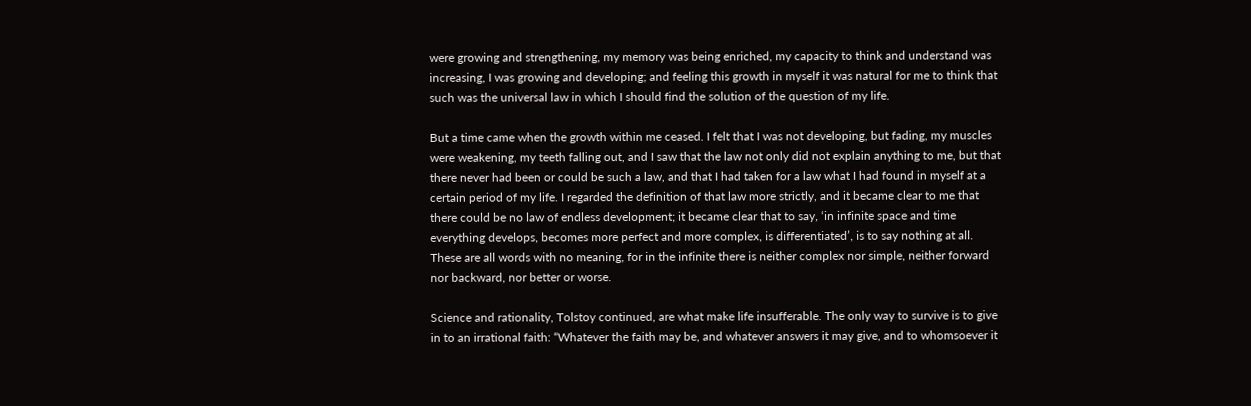were growing and strengthening, my memory was being enriched, my capacity to think and understand was increasing, I was growing and developing; and feeling this growth in myself it was natural for me to think that such was the universal law in which I should find the solution of the question of my life.

But a time came when the growth within me ceased. I felt that I was not developing, but fading, my muscles were weakening, my teeth falling out, and I saw that the law not only did not explain anything to me, but that there never had been or could be such a law, and that I had taken for a law what I had found in myself at a certain period of my life. I regarded the definition of that law more strictly, and it became clear to me that there could be no law of endless development; it became clear that to say, ‘in infinite space and time everything develops, becomes more perfect and more complex, is differentiated’, is to say nothing at all. These are all words with no meaning, for in the infinite there is neither complex nor simple, neither forward nor backward, nor better or worse.

Science and rationality, Tolstoy continued, are what make life insufferable. The only way to survive is to give in to an irrational faith: “Whatever the faith may be, and whatever answers it may give, and to whomsoever it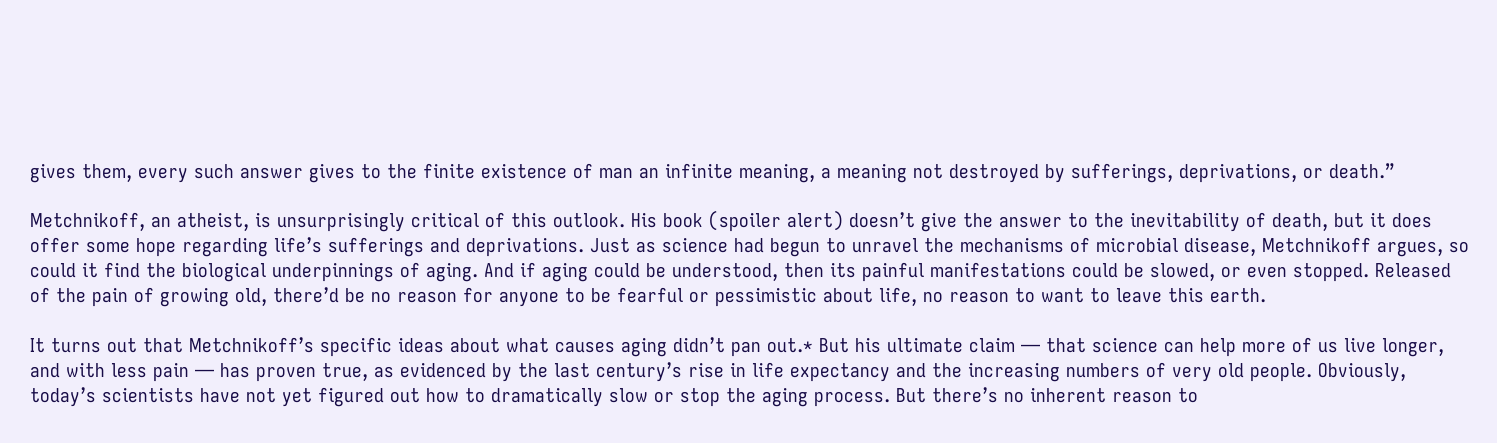gives them, every such answer gives to the finite existence of man an infinite meaning, a meaning not destroyed by sufferings, deprivations, or death.”

Metchnikoff, an atheist, is unsurprisingly critical of this outlook. His book (spoiler alert) doesn’t give the answer to the inevitability of death, but it does offer some hope regarding life’s sufferings and deprivations. Just as science had begun to unravel the mechanisms of microbial disease, Metchnikoff argues, so could it find the biological underpinnings of aging. And if aging could be understood, then its painful manifestations could be slowed, or even stopped. Released of the pain of growing old, there’d be no reason for anyone to be fearful or pessimistic about life, no reason to want to leave this earth.

It turns out that Metchnikoff’s specific ideas about what causes aging didn’t pan out.* But his ultimate claim — that science can help more of us live longer, and with less pain — has proven true, as evidenced by the last century’s rise in life expectancy and the increasing numbers of very old people. Obviously, today’s scientists have not yet figured out how to dramatically slow or stop the aging process. But there’s no inherent reason to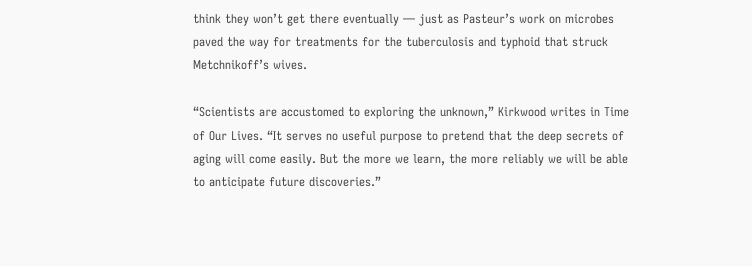think they won’t get there eventually — just as Pasteur’s work on microbes paved the way for treatments for the tuberculosis and typhoid that struck Metchnikoff’s wives.

“Scientists are accustomed to exploring the unknown,” Kirkwood writes in Time of Our Lives. “It serves no useful purpose to pretend that the deep secrets of aging will come easily. But the more we learn, the more reliably we will be able to anticipate future discoveries.”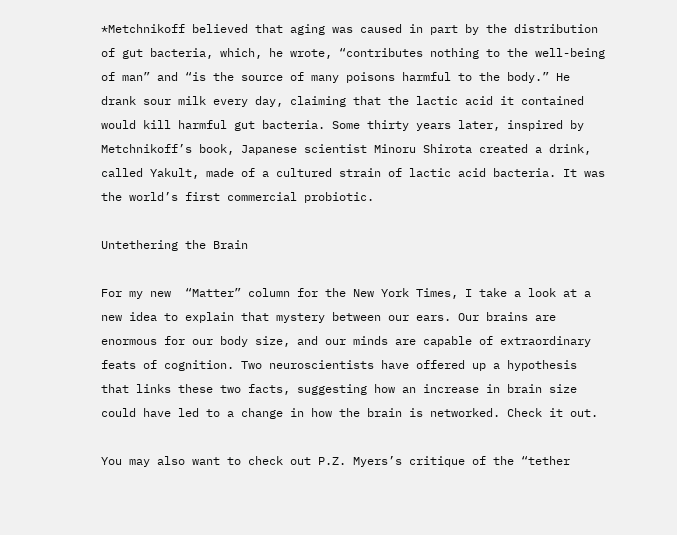*Metchnikoff believed that aging was caused in part by the distribution of gut bacteria, which, he wrote, “contributes nothing to the well-being of man” and “is the source of many poisons harmful to the body.” He drank sour milk every day, claiming that the lactic acid it contained would kill harmful gut bacteria. Some thirty years later, inspired by Metchnikoff’s book, Japanese scientist Minoru Shirota created a drink, called Yakult, made of a cultured strain of lactic acid bacteria. It was the world’s first commercial probiotic.

Untethering the Brain

For my new  “Matter” column for the New York Times, I take a look at a new idea to explain that mystery between our ears. Our brains are enormous for our body size, and our minds are capable of extraordinary feats of cognition. Two neuroscientists have offered up a hypothesis that links these two facts, suggesting how an increase in brain size could have led to a change in how the brain is networked. Check it out.

You may also want to check out P.Z. Myers’s critique of the “tether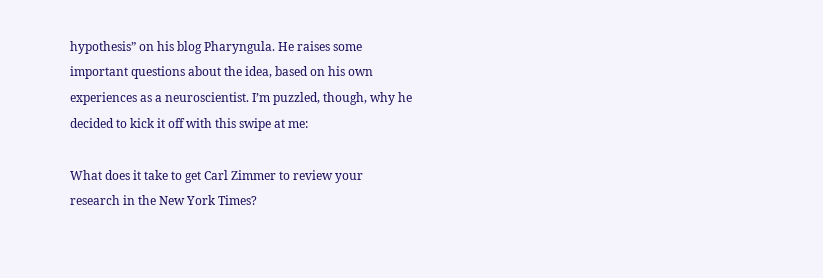hypothesis” on his blog Pharyngula. He raises some important questions about the idea, based on his own experiences as a neuroscientist. I’m puzzled, though, why he decided to kick it off with this swipe at me:

What does it take to get Carl Zimmer to review your research in the New York Times?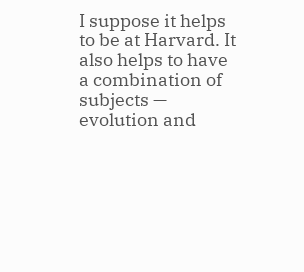I suppose it helps to be at Harvard. It also helps to have a combination of subjects — evolution and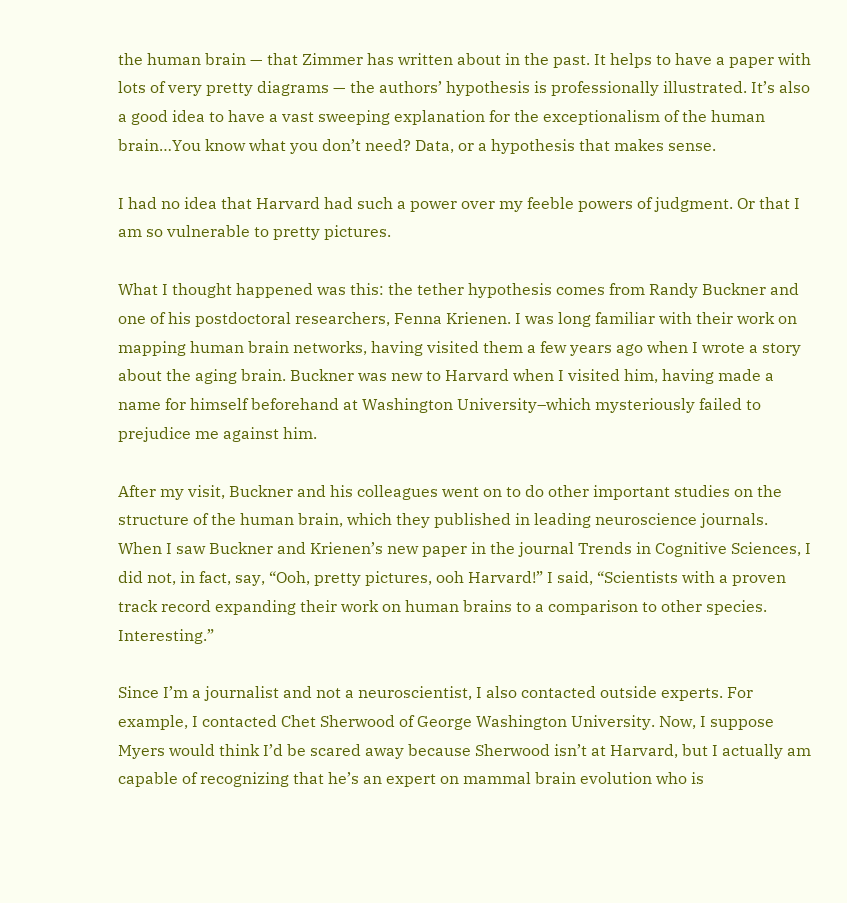the human brain — that Zimmer has written about in the past. It helps to have a paper with lots of very pretty diagrams — the authors’ hypothesis is professionally illustrated. It’s also a good idea to have a vast sweeping explanation for the exceptionalism of the human brain…You know what you don’t need? Data, or a hypothesis that makes sense.

I had no idea that Harvard had such a power over my feeble powers of judgment. Or that I am so vulnerable to pretty pictures.

What I thought happened was this: the tether hypothesis comes from Randy Buckner and one of his postdoctoral researchers, Fenna Krienen. I was long familiar with their work on mapping human brain networks, having visited them a few years ago when I wrote a story about the aging brain. Buckner was new to Harvard when I visited him, having made a name for himself beforehand at Washington University–which mysteriously failed to prejudice me against him.

After my visit, Buckner and his colleagues went on to do other important studies on the structure of the human brain, which they published in leading neuroscience journals. When I saw Buckner and Krienen’s new paper in the journal Trends in Cognitive Sciences, I did not, in fact, say, “Ooh, pretty pictures, ooh Harvard!” I said, “Scientists with a proven track record expanding their work on human brains to a comparison to other species. Interesting.”

Since I’m a journalist and not a neuroscientist, I also contacted outside experts. For example, I contacted Chet Sherwood of George Washington University. Now, I suppose Myers would think I’d be scared away because Sherwood isn’t at Harvard, but I actually am capable of recognizing that he’s an expert on mammal brain evolution who is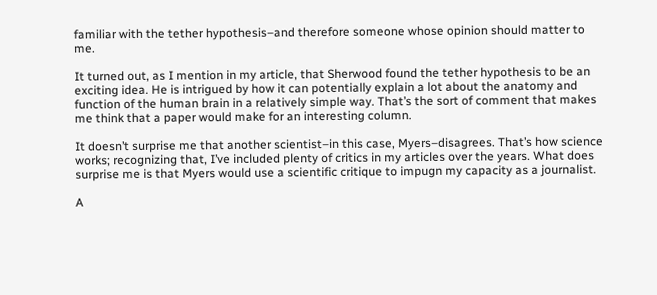familiar with the tether hypothesis–and therefore someone whose opinion should matter to me.

It turned out, as I mention in my article, that Sherwood found the tether hypothesis to be an exciting idea. He is intrigued by how it can potentially explain a lot about the anatomy and function of the human brain in a relatively simple way. That’s the sort of comment that makes me think that a paper would make for an interesting column.

It doesn’t surprise me that another scientist–in this case, Myers–disagrees. That’s how science works; recognizing that, I’ve included plenty of critics in my articles over the years. What does surprise me is that Myers would use a scientific critique to impugn my capacity as a journalist.

A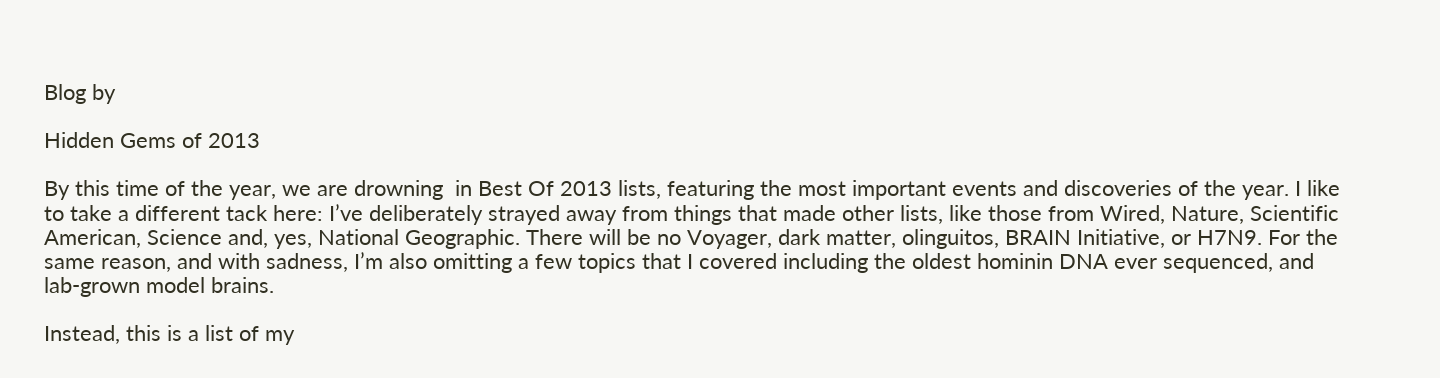Blog by

Hidden Gems of 2013

By this time of the year, we are drowning  in Best Of 2013 lists, featuring the most important events and discoveries of the year. I like to take a different tack here: I’ve deliberately strayed away from things that made other lists, like those from Wired, Nature, Scientific American, Science and, yes, National Geographic. There will be no Voyager, dark matter, olinguitos, BRAIN Initiative, or H7N9. For the same reason, and with sadness, I’m also omitting a few topics that I covered including the oldest hominin DNA ever sequenced, and lab-grown model brains.

Instead, this is a list of my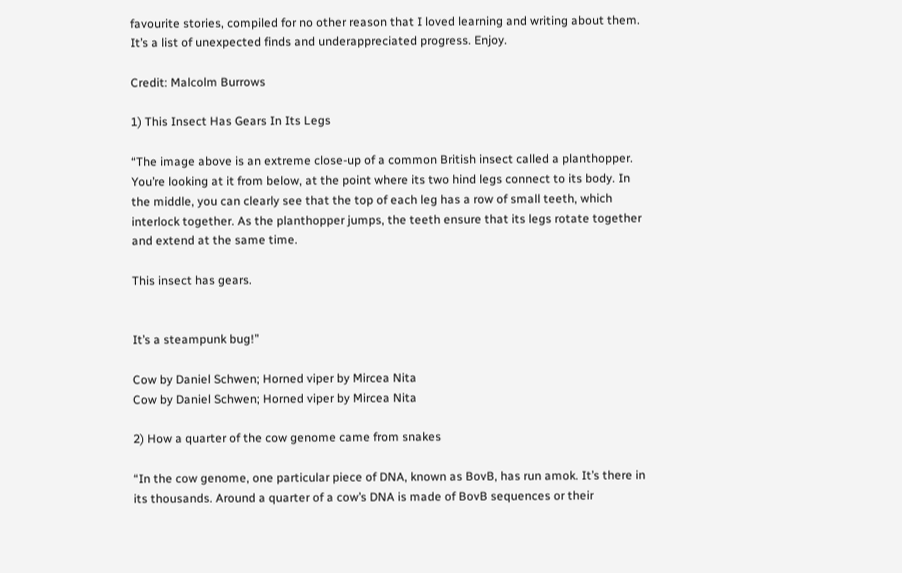favourite stories, compiled for no other reason that I loved learning and writing about them. It’s a list of unexpected finds and underappreciated progress. Enjoy.

Credit: Malcolm Burrows

1) This Insect Has Gears In Its Legs

“The image above is an extreme close-up of a common British insect called a planthopper. You’re looking at it from below, at the point where its two hind legs connect to its body. In the middle, you can clearly see that the top of each leg has a row of small teeth, which interlock together. As the planthopper jumps, the teeth ensure that its legs rotate together and extend at the same time.

This insect has gears.


It’s a steampunk bug!”

Cow by Daniel Schwen; Horned viper by Mircea Nita
Cow by Daniel Schwen; Horned viper by Mircea Nita

2) How a quarter of the cow genome came from snakes

“In the cow genome, one particular piece of DNA, known as BovB, has run amok. It’s there in its thousands. Around a quarter of a cow’s DNA is made of BovB sequences or their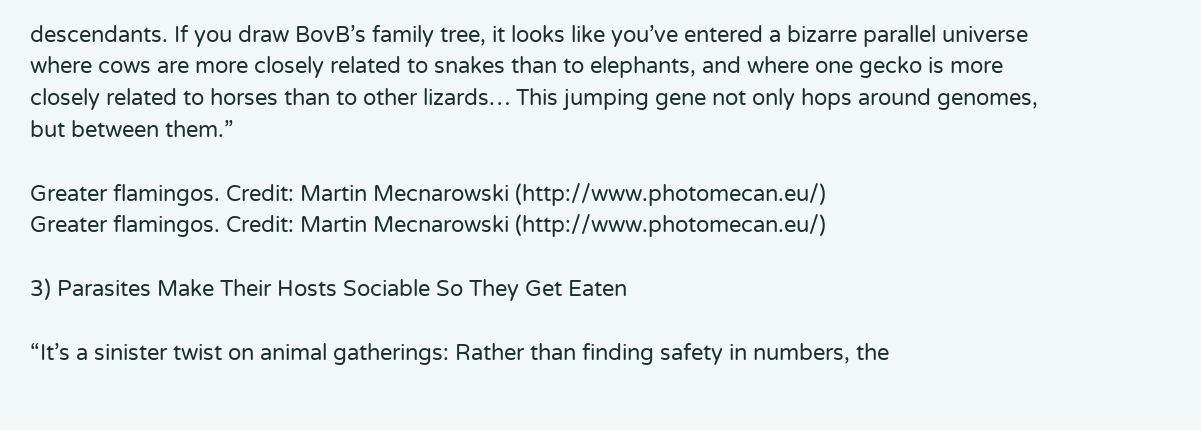descendants. If you draw BovB’s family tree, it looks like you’ve entered a bizarre parallel universe where cows are more closely related to snakes than to elephants, and where one gecko is more closely related to horses than to other lizards… This jumping gene not only hops around genomes, but between them.”

Greater flamingos. Credit: Martin Mecnarowski (http://www.photomecan.eu/)
Greater flamingos. Credit: Martin Mecnarowski (http://www.photomecan.eu/)

3) Parasites Make Their Hosts Sociable So They Get Eaten

“It’s a sinister twist on animal gatherings: Rather than finding safety in numbers, the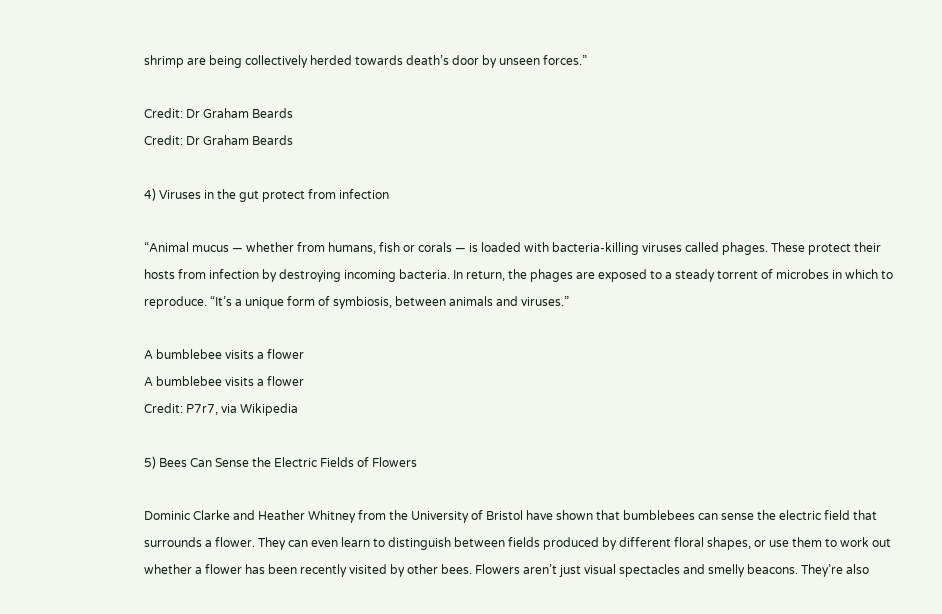shrimp are being collectively herded towards death’s door by unseen forces.”

Credit: Dr Graham Beards
Credit: Dr Graham Beards

4) Viruses in the gut protect from infection

“Animal mucus — whether from humans, fish or corals — is loaded with bacteria-killing viruses called phages. These protect their hosts from infection by destroying incoming bacteria. In return, the phages are exposed to a steady torrent of microbes in which to reproduce. “It’s a unique form of symbiosis, between animals and viruses.”

A bumblebee visits a flower
A bumblebee visits a flower
Credit: P7r7, via Wikipedia

5) Bees Can Sense the Electric Fields of Flowers

Dominic Clarke and Heather Whitney from the University of Bristol have shown that bumblebees can sense the electric field that surrounds a flower. They can even learn to distinguish between fields produced by different floral shapes, or use them to work out whether a flower has been recently visited by other bees. Flowers aren’t just visual spectacles and smelly beacons. They’re also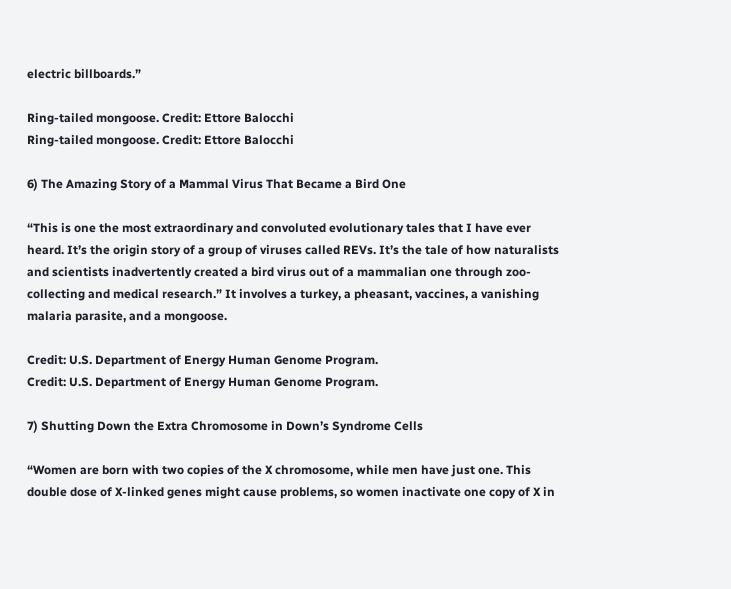electric billboards.”

Ring-tailed mongoose. Credit: Ettore Balocchi
Ring-tailed mongoose. Credit: Ettore Balocchi

6) The Amazing Story of a Mammal Virus That Became a Bird One

“This is one the most extraordinary and convoluted evolutionary tales that I have ever heard. It’s the origin story of a group of viruses called REVs. It’s the tale of how naturalists and scientists inadvertently created a bird virus out of a mammalian one through zoo-collecting and medical research.” It involves a turkey, a pheasant, vaccines, a vanishing malaria parasite, and a mongoose.

Credit: U.S. Department of Energy Human Genome Program.
Credit: U.S. Department of Energy Human Genome Program.

7) Shutting Down the Extra Chromosome in Down’s Syndrome Cells

“Women are born with two copies of the X chromosome, while men have just one. This double dose of X-linked genes might cause problems, so women inactivate one copy of X in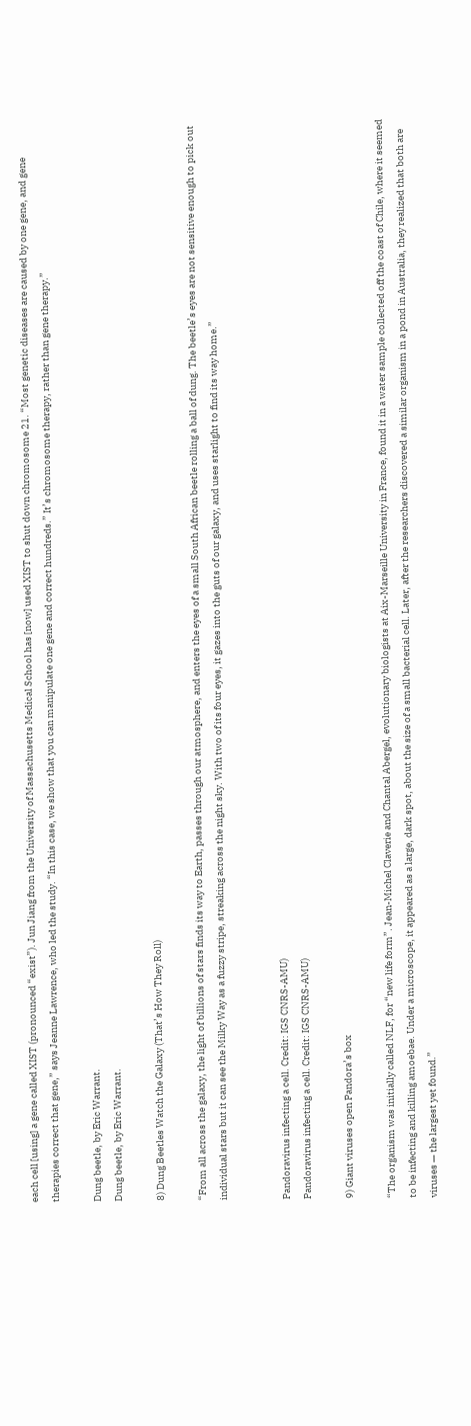each cell [using] a gene called XIST (pronounced “exist”). Jun Jiang from the University of Massachusetts Medical School has [now] used XIST to shut down chromosome 21. “Most genetic diseases are caused by one gene, and gene therapies correct that gene,” says Jeanne Lawrence, who led the study. “In this case, we show that you can manipulate one gene and correct hundreds.” It’s chromosome therapy, rather than gene therapy.”

Dung beetle, by Eric Warrant.
Dung beetle, by Eric Warrant.

8) Dung Beetles Watch the Galaxy (That’s How They Roll)

“From all across the galaxy, the light of billions of stars finds its way to Earth, passes through our atmosphere, and enters the eyes of a small South African beetle rolling a ball of dung. The beetle’s eyes are not sensitive enough to pick out individual stars but it can see the Milky Way as a fuzzy stripe, streaking across the night sky. With two of its four eyes, it gazes into the guts of our galaxy, and uses starlight to find its way home.”


Pandoravirus infecting a cell. Credit: IGS CNRS-AMU)
Pandoravirus infecting a cell. Credit: IGS CNRS-AMU)

9) Giant viruses open Pandora’s box

“The organism was initially called NLF, for “new life form”. Jean-Michel Claverie and Chantal Abergel, evolutionary biologists at Aix-Marseille University in France, found it in a water sample collected off the coast of Chile, where it seemed to be infecting and killing amoebae. Under a microscope, it appeared as a large, dark spot, about the size of a small bacterial cell. Later, after the researchers discovered a similar organism in a pond in Australia, they realized that both are viruses — the largest yet found.”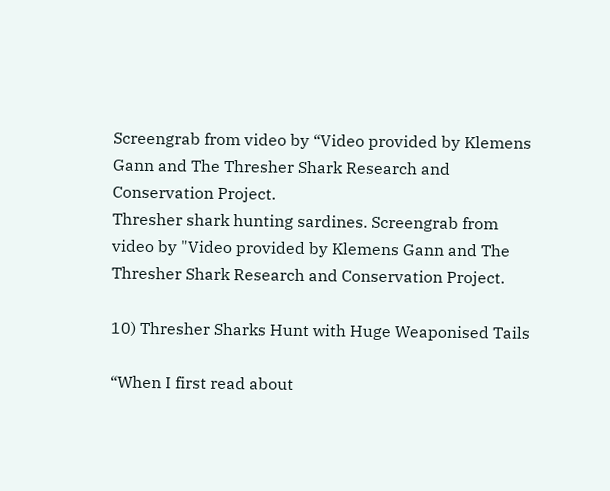Screengrab from video by “Video provided by Klemens Gann and The Thresher Shark Research and Conservation Project.
Thresher shark hunting sardines. Screengrab from video by "Video provided by Klemens Gann and The Thresher Shark Research and Conservation Project.

10) Thresher Sharks Hunt with Huge Weaponised Tails

“When I first read about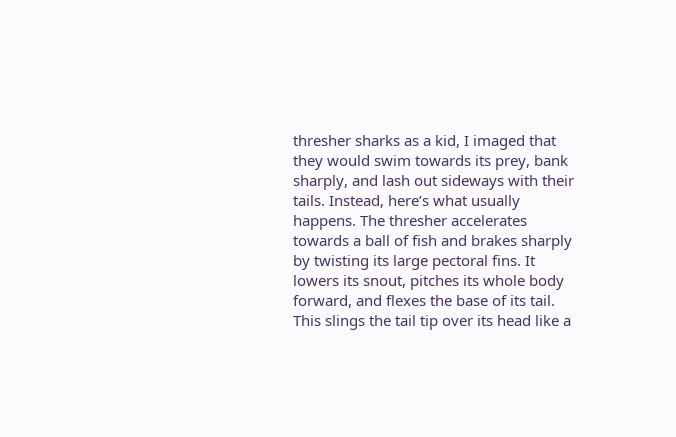thresher sharks as a kid, I imaged that they would swim towards its prey, bank sharply, and lash out sideways with their tails. Instead, here’s what usually happens. The thresher accelerates towards a ball of fish and brakes sharply by twisting its large pectoral fins. It lowers its snout, pitches its whole body forward, and flexes the base of its tail. This slings the tail tip over its head like a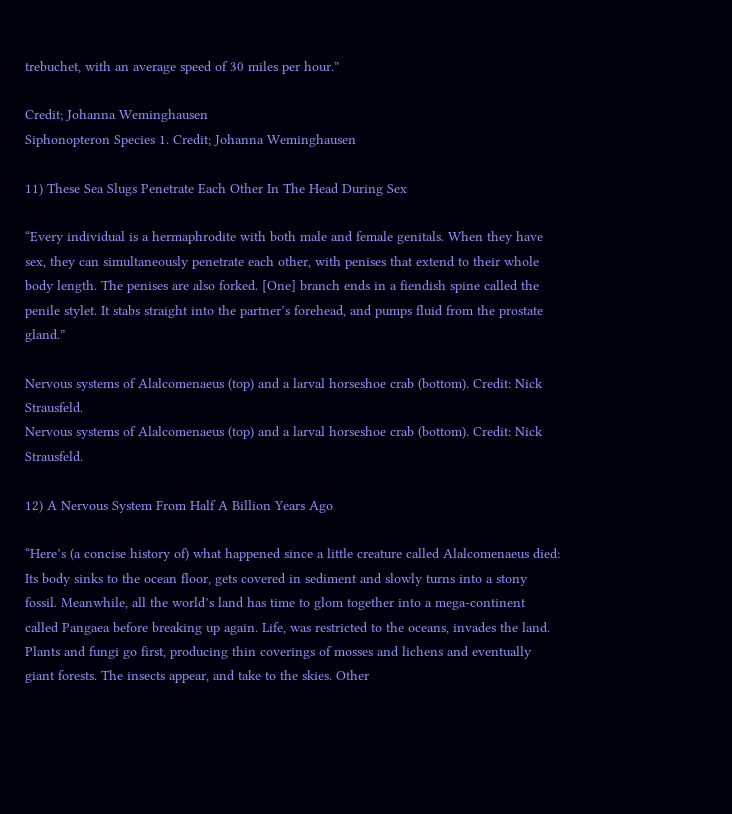trebuchet, with an average speed of 30 miles per hour.”

Credit; Johanna Weminghausen
Siphonopteron Species 1. Credit; Johanna Weminghausen

11) These Sea Slugs Penetrate Each Other In The Head During Sex

“Every individual is a hermaphrodite with both male and female genitals. When they have sex, they can simultaneously penetrate each other, with penises that extend to their whole body length. The penises are also forked. [One] branch ends in a fiendish spine called the penile stylet. It stabs straight into the partner’s forehead, and pumps fluid from the prostate gland.”

Nervous systems of Alalcomenaeus (top) and a larval horseshoe crab (bottom). Credit: Nick Strausfeld.
Nervous systems of Alalcomenaeus (top) and a larval horseshoe crab (bottom). Credit: Nick Strausfeld.

12) A Nervous System From Half A Billion Years Ago

“Here’s (a concise history of) what happened since a little creature called Alalcomenaeus died: Its body sinks to the ocean floor, gets covered in sediment and slowly turns into a stony fossil. Meanwhile, all the world’s land has time to glom together into a mega-continent called Pangaea before breaking up again. Life, was restricted to the oceans, invades the land. Plants and fungi go first, producing thin coverings of mosses and lichens and eventually giant forests. The insects appear, and take to the skies. Other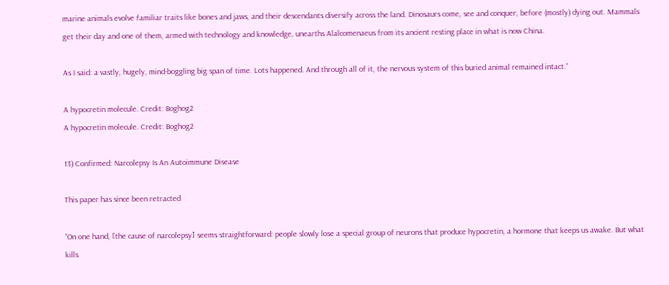marine animals evolve familiar traits like bones and jaws, and their descendants diversify across the land. Dinosaurs come, see and conquer, before (mostly) dying out. Mammals get their day and one of them, armed with technology and knowledge, unearths Alalcomenaeus from its ancient resting place in what is now China.

As I said: a vastly, hugely, mind-boggling big span of time. Lots happened. And through all of it, the nervous system of this buried animal remained intact.”

A hypocretin molecule. Credit: Boghog2
A hypocretin molecule. Credit: Boghog2

13) Confirmed: Narcolepsy Is An Autoimmune Disease

This paper has since been retracted

“On one hand, [the cause of narcolepsy] seems straightforward: people slowly lose a special group of neurons that produce hypocretin, a hormone that keeps us awake. But what kills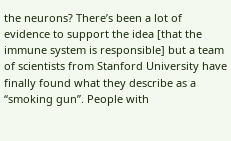the neurons? There’s been a lot of evidence to support the idea [that the immune system is responsible] but a team of scientists from Stanford University have finally found what they describe as a “smoking gun”. People with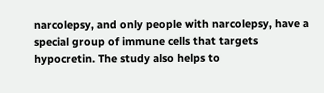narcolepsy, and only people with narcolepsy, have a special group of immune cells that targets hypocretin. The study also helps to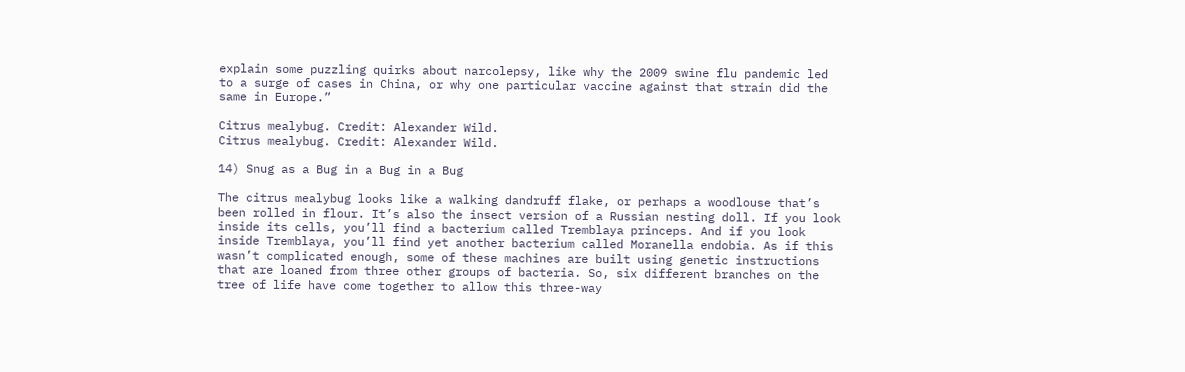explain some puzzling quirks about narcolepsy, like why the 2009 swine flu pandemic led to a surge of cases in China, or why one particular vaccine against that strain did the same in Europe.”

Citrus mealybug. Credit: Alexander Wild.
Citrus mealybug. Credit: Alexander Wild.

14) Snug as a Bug in a Bug in a Bug

The citrus mealybug looks like a walking dandruff flake, or perhaps a woodlouse that’s been rolled in flour. It’s also the insect version of a Russian nesting doll. If you look inside its cells, you’ll find a bacterium called Tremblaya princeps. And if you look inside Tremblaya, you’ll find yet another bacterium called Moranella endobia. As if this wasn’t complicated enough, some of these machines are built using genetic instructions that are loaned from three other groups of bacteria. So, six different branches on the tree of life have come together to allow this three-way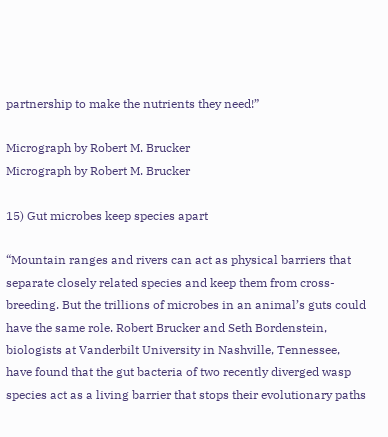partnership to make the nutrients they need!”

Micrograph by Robert M. Brucker
Micrograph by Robert M. Brucker

15) Gut microbes keep species apart

“Mountain ranges and rivers can act as physical barriers that separate closely related species and keep them from cross-breeding. But the trillions of microbes in an animal’s guts could have the same role. Robert Brucker and Seth Bordenstein, biologists at Vanderbilt University in Nashville, Tennessee, have found that the gut bacteria of two recently diverged wasp species act as a living barrier that stops their evolutionary paths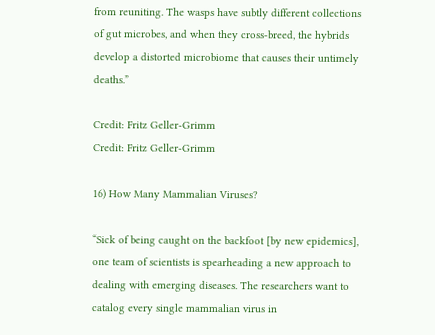from reuniting. The wasps have subtly different collections of gut microbes, and when they cross-breed, the hybrids develop a distorted microbiome that causes their untimely deaths.”

Credit: Fritz Geller-Grimm
Credit: Fritz Geller-Grimm

16) How Many Mammalian Viruses?

“Sick of being caught on the backfoot [by new epidemics], one team of scientists is spearheading a new approach to dealing with emerging diseases. The researchers want to catalog every single mammalian virus in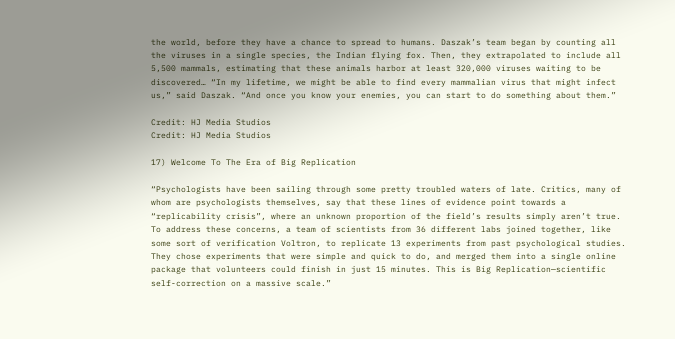the world, before they have a chance to spread to humans. Daszak’s team began by counting all the viruses in a single species, the Indian flying fox. Then, they extrapolated to include all 5,500 mammals, estimating that these animals harbor at least 320,000 viruses waiting to be discovered… “In my lifetime, we might be able to find every mammalian virus that might infect us,” said Daszak. “And once you know your enemies, you can start to do something about them.”

Credit: HJ Media Studios
Credit: HJ Media Studios

17) Welcome To The Era of Big Replication

“Psychologists have been sailing through some pretty troubled waters of late. Critics, many of whom are psychologists themselves, say that these lines of evidence point towards a “replicability crisis”, where an unknown proportion of the field’s results simply aren’t true. To address these concerns, a team of scientists from 36 different labs joined together, like some sort of verification Voltron, to replicate 13 experiments from past psychological studies. They chose experiments that were simple and quick to do, and merged them into a single online package that volunteers could finish in just 15 minutes. This is Big Replication—scientific self-correction on a massive scale.”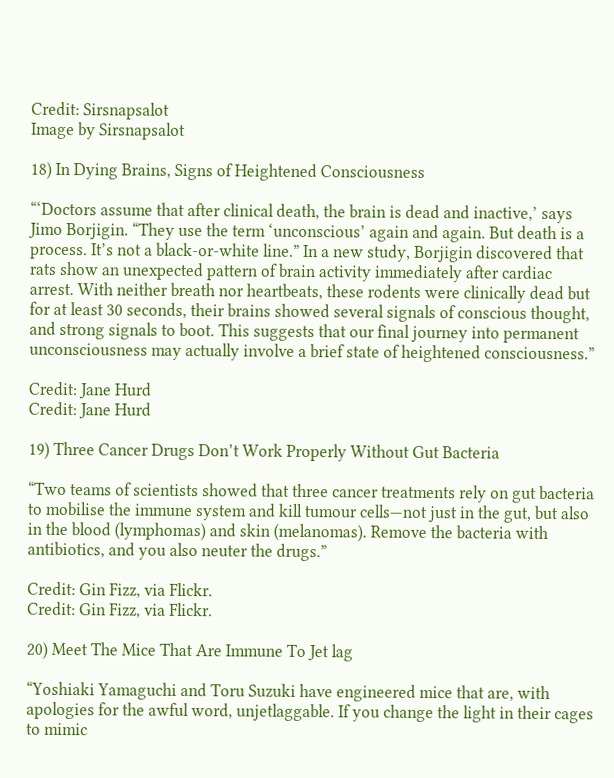Credit: Sirsnapsalot
Image by Sirsnapsalot

18) In Dying Brains, Signs of Heightened Consciousness

“‘Doctors assume that after clinical death, the brain is dead and inactive,’ says Jimo Borjigin. “They use the term ‘unconscious’ again and again. But death is a process. It’s not a black-or-white line.” In a new study, Borjigin discovered that rats show an unexpected pattern of brain activity immediately after cardiac arrest. With neither breath nor heartbeats, these rodents were clinically dead but for at least 30 seconds, their brains showed several signals of conscious thought, and strong signals to boot. This suggests that our final journey into permanent unconsciousness may actually involve a brief state of heightened consciousness.”

Credit: Jane Hurd
Credit: Jane Hurd

19) Three Cancer Drugs Don’t Work Properly Without Gut Bacteria

“Two teams of scientists showed that three cancer treatments rely on gut bacteria to mobilise the immune system and kill tumour cells—not just in the gut, but also in the blood (lymphomas) and skin (melanomas). Remove the bacteria with antibiotics, and you also neuter the drugs.”

Credit: Gin Fizz, via Flickr.
Credit: Gin Fizz, via Flickr.

20) Meet The Mice That Are Immune To Jet lag

“Yoshiaki Yamaguchi and Toru Suzuki have engineered mice that are, with apologies for the awful word, unjetlaggable. If you change the light in their cages to mimic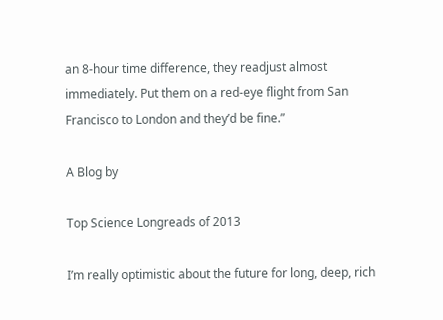an 8-hour time difference, they readjust almost immediately. Put them on a red-eye flight from San Francisco to London and they’d be fine.”

A Blog by

Top Science Longreads of 2013

I’m really optimistic about the future for long, deep, rich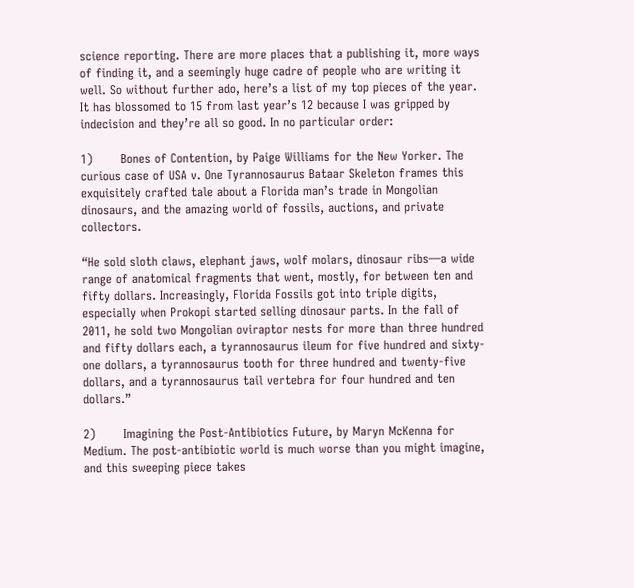science reporting. There are more places that a publishing it, more ways of finding it, and a seemingly huge cadre of people who are writing it well. So without further ado, here’s a list of my top pieces of the year. It has blossomed to 15 from last year’s 12 because I was gripped by indecision and they’re all so good. In no particular order:

1)       Bones of Contention, by Paige Williams for the New Yorker. The curious case of USA v. One Tyrannosaurus Bataar Skeleton frames this exquisitely crafted tale about a Florida man’s trade in Mongolian dinosaurs, and the amazing world of fossils, auctions, and private collectors.

“He sold sloth claws, elephant jaws, wolf molars, dinosaur ribs—a wide range of anatomical fragments that went, mostly, for between ten and fifty dollars. Increasingly, Florida Fossils got into triple digits, especially when Prokopi started selling dinosaur parts. In the fall of 2011, he sold two Mongolian oviraptor nests for more than three hundred and fifty dollars each, a tyrannosaurus ileum for five hundred and sixty-one dollars, a tyrannosaurus tooth for three hundred and twenty-five dollars, and a tyrannosaurus tail vertebra for four hundred and ten dollars.”

2)       Imagining the Post-Antibiotics Future, by Maryn McKenna for Medium. The post-antibiotic world is much worse than you might imagine, and this sweeping piece takes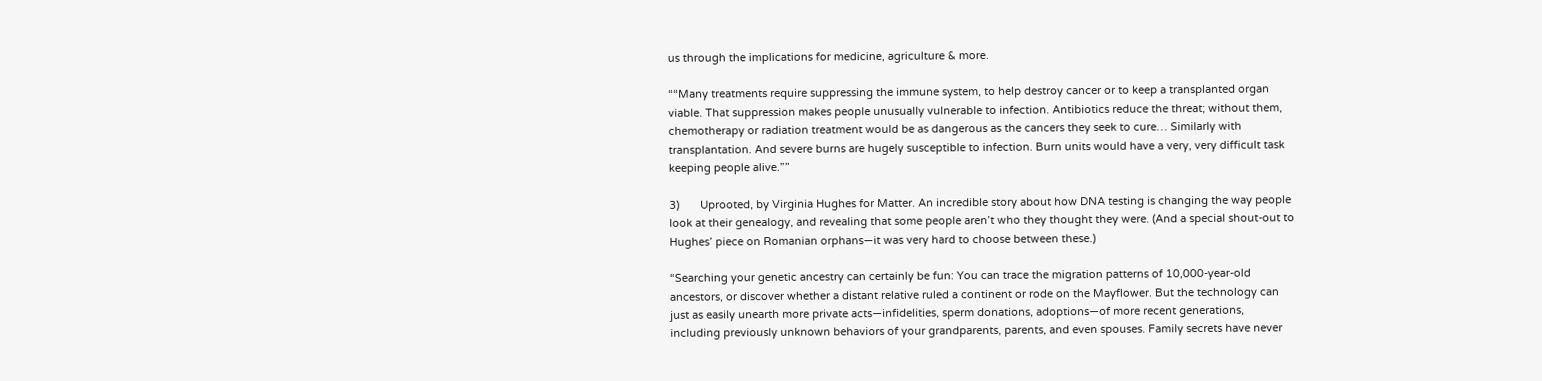us through the implications for medicine, agriculture & more.

““Many treatments require suppressing the immune system, to help destroy cancer or to keep a transplanted organ viable. That suppression makes people unusually vulnerable to infection. Antibiotics reduce the threat; without them, chemotherapy or radiation treatment would be as dangerous as the cancers they seek to cure… Similarly with transplantation. And severe burns are hugely susceptible to infection. Burn units would have a very, very difficult task keeping people alive.””

3)       Uprooted, by Virginia Hughes for Matter. An incredible story about how DNA testing is changing the way people look at their genealogy, and revealing that some people aren’t who they thought they were. (And a special shout-out to Hughes’ piece on Romanian orphans—it was very hard to choose between these.)

“Searching your genetic ancestry can certainly be fun: You can trace the migration patterns of 10,000-year-old ancestors, or discover whether a distant relative ruled a continent or rode on the Mayflower. But the technology can just as easily unearth more private acts—infidelities, sperm donations, adoptions—of more recent generations, including previously unknown behaviors of your grandparents, parents, and even spouses. Family secrets have never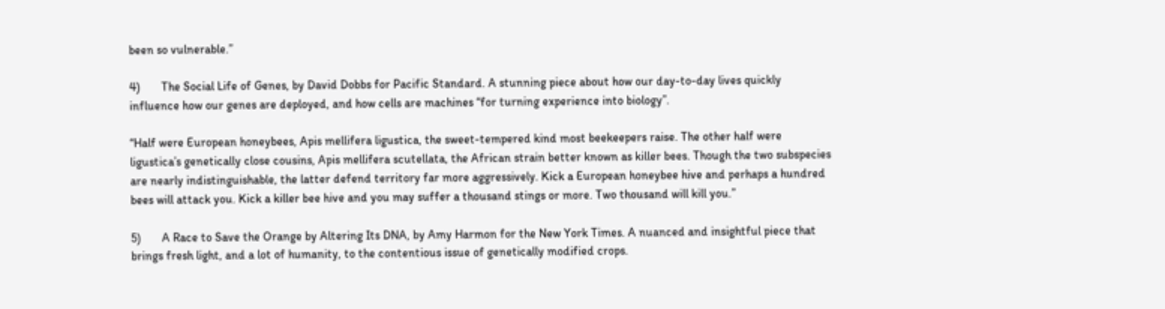been so vulnerable.”

4)       The Social Life of Genes, by David Dobbs for Pacific Standard. A stunning piece about how our day-to-day lives quickly influence how our genes are deployed, and how cells are machines “for turning experience into biology”.

“Half were European honeybees, Apis mellifera ligustica, the sweet-tempered kind most beekeepers raise. The other half were ligustica’s genetically close cousins, Apis mellifera scutellata, the African strain better known as killer bees. Though the two subspecies are nearly indistinguishable, the latter defend territory far more aggressively. Kick a European honeybee hive and perhaps a hundred bees will attack you. Kick a killer bee hive and you may suffer a thousand stings or more. Two thousand will kill you.”

5)       A Race to Save the Orange by Altering Its DNA, by Amy Harmon for the New York Times. A nuanced and insightful piece that brings fresh light, and a lot of humanity, to the contentious issue of genetically modified crops.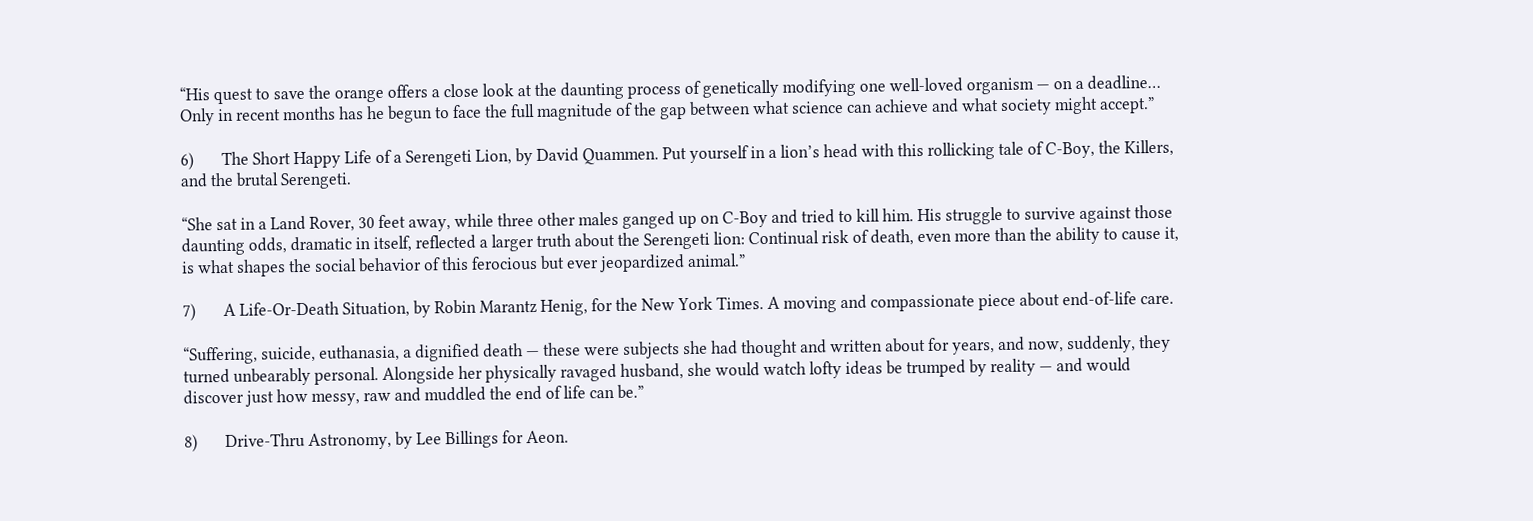“His quest to save the orange offers a close look at the daunting process of genetically modifying one well-loved organism — on a deadline… Only in recent months has he begun to face the full magnitude of the gap between what science can achieve and what society might accept.”

6)       The Short Happy Life of a Serengeti Lion, by David Quammen. Put yourself in a lion’s head with this rollicking tale of C-Boy, the Killers, and the brutal Serengeti.

“She sat in a Land Rover, 30 feet away, while three other males ganged up on C-Boy and tried to kill him. His struggle to survive against those daunting odds, dramatic in itself, reflected a larger truth about the Serengeti lion: Continual risk of death, even more than the ability to cause it, is what shapes the social behavior of this ferocious but ever jeopardized animal.”

7)       A Life-Or-Death Situation, by Robin Marantz Henig, for the New York Times. A moving and compassionate piece about end-of-life care.

“Suffering, suicide, euthanasia, a dignified death — these were subjects she had thought and written about for years, and now, suddenly, they turned unbearably personal. Alongside her physically ravaged husband, she would watch lofty ideas be trumped by reality — and would discover just how messy, raw and muddled the end of life can be.”

8)       Drive-Thru Astronomy, by Lee Billings for Aeon.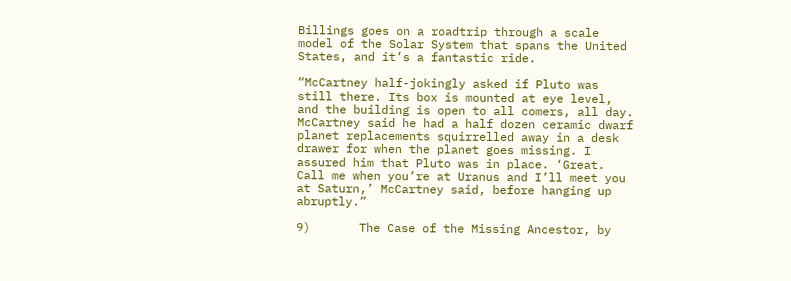Billings goes on a roadtrip through a scale model of the Solar System that spans the United States, and it’s a fantastic ride.

“McCartney half-jokingly asked if Pluto was still there. Its box is mounted at eye level, and the building is open to all comers, all day. McCartney said he had a half dozen ceramic dwarf planet replacements squirrelled away in a desk drawer for when the planet goes missing. I assured him that Pluto was in place. ‘Great. Call me when you’re at Uranus and I’ll meet you at Saturn,’ McCartney said, before hanging up abruptly.”

9)       The Case of the Missing Ancestor, by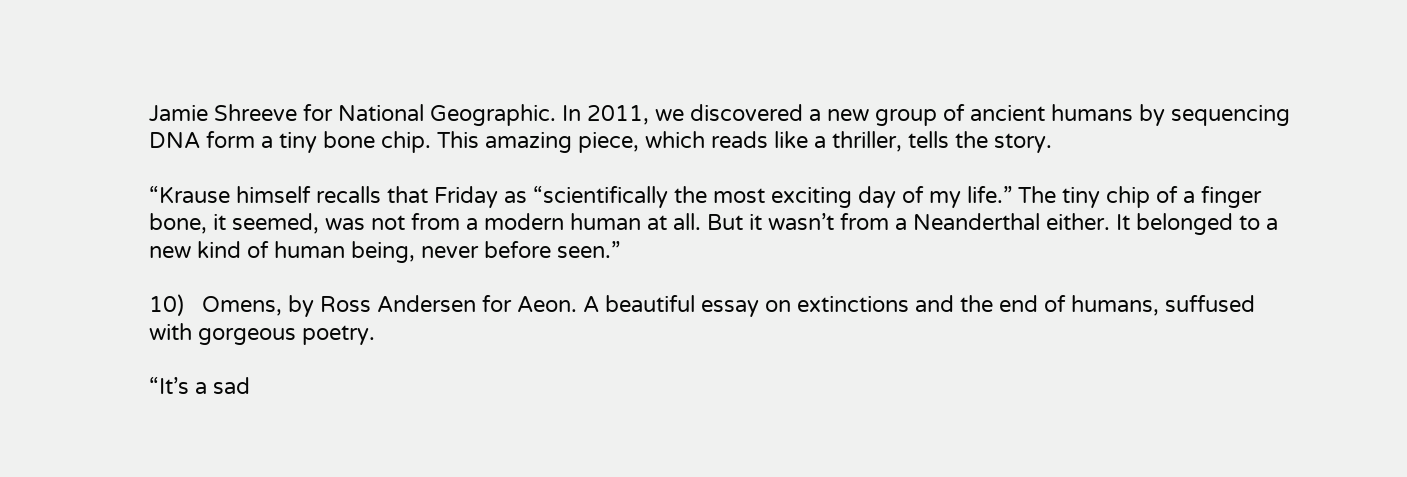Jamie Shreeve for National Geographic. In 2011, we discovered a new group of ancient humans by sequencing DNA form a tiny bone chip. This amazing piece, which reads like a thriller, tells the story.

“Krause himself recalls that Friday as “scientifically the most exciting day of my life.” The tiny chip of a finger bone, it seemed, was not from a modern human at all. But it wasn’t from a Neanderthal either. It belonged to a new kind of human being, never before seen.”

10)   Omens, by Ross Andersen for Aeon. A beautiful essay on extinctions and the end of humans, suffused with gorgeous poetry.

“It’s a sad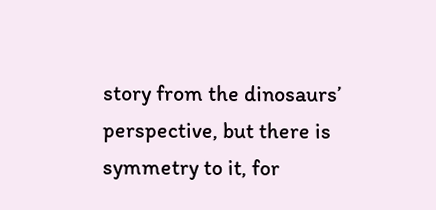story from the dinosaurs’ perspective, but there is symmetry to it, for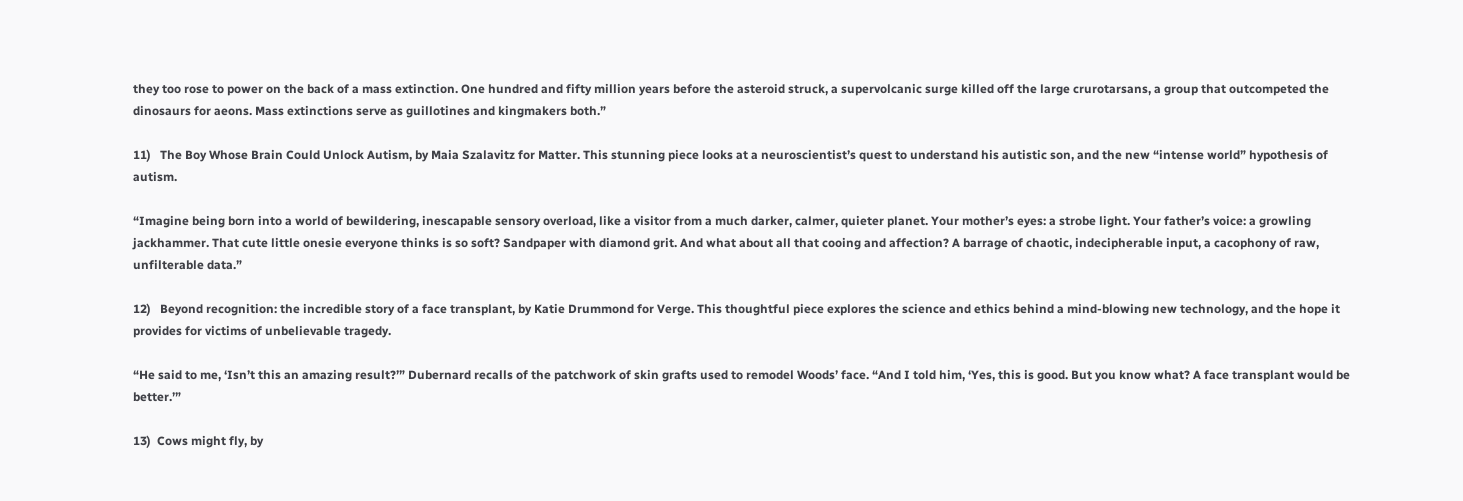they too rose to power on the back of a mass extinction. One hundred and fifty million years before the asteroid struck, a supervolcanic surge killed off the large crurotarsans, a group that outcompeted the dinosaurs for aeons. Mass extinctions serve as guillotines and kingmakers both.”

11)   The Boy Whose Brain Could Unlock Autism, by Maia Szalavitz for Matter. This stunning piece looks at a neuroscientist’s quest to understand his autistic son, and the new “intense world” hypothesis of autism.

“Imagine being born into a world of bewildering, inescapable sensory overload, like a visitor from a much darker, calmer, quieter planet. Your mother’s eyes: a strobe light. Your father’s voice: a growling jackhammer. That cute little onesie everyone thinks is so soft? Sandpaper with diamond grit. And what about all that cooing and affection? A barrage of chaotic, indecipherable input, a cacophony of raw, unfilterable data.”

12)   Beyond recognition: the incredible story of a face transplant, by Katie Drummond for Verge. This thoughtful piece explores the science and ethics behind a mind-blowing new technology, and the hope it provides for victims of unbelievable tragedy.

“He said to me, ‘Isn’t this an amazing result?’” Dubernard recalls of the patchwork of skin grafts used to remodel Woods’ face. “And I told him, ‘Yes, this is good. But you know what? A face transplant would be better.’”

13)  Cows might fly, by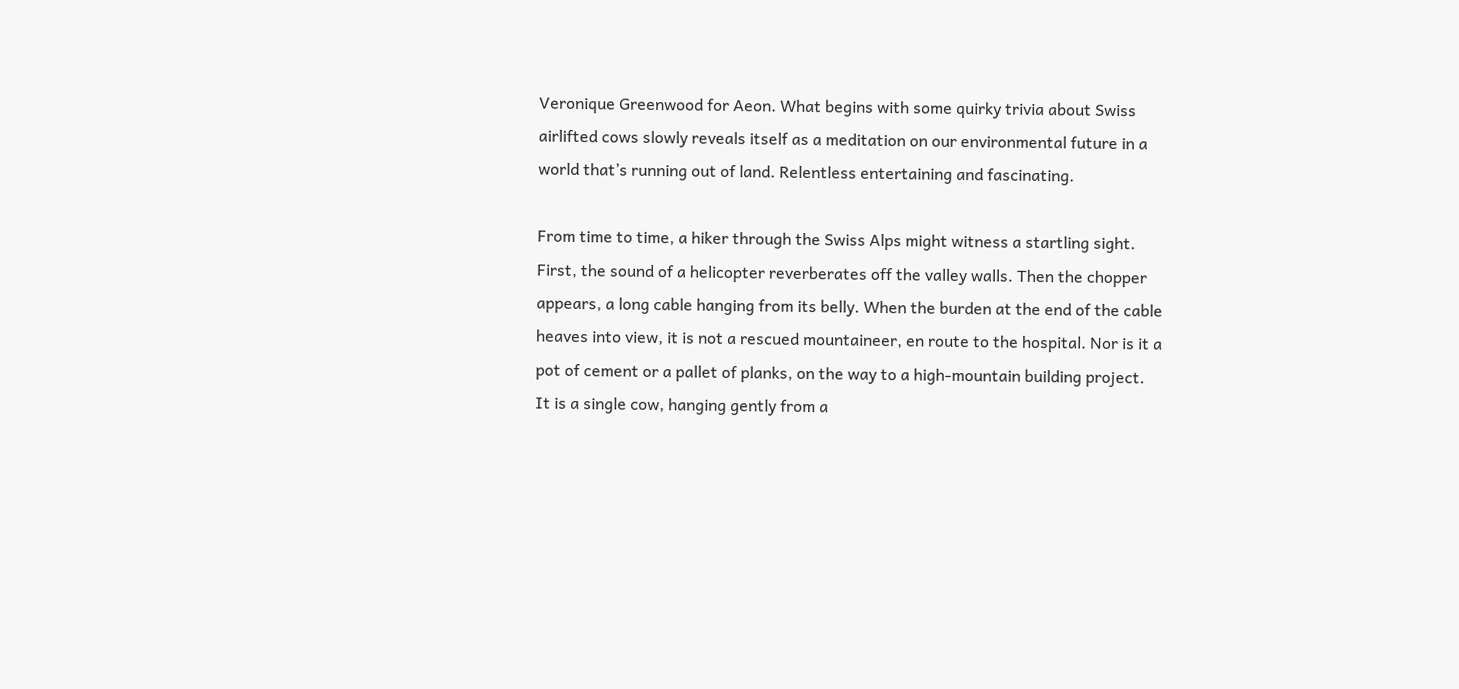Veronique Greenwood for Aeon. What begins with some quirky trivia about Swiss airlifted cows slowly reveals itself as a meditation on our environmental future in a world that’s running out of land. Relentless entertaining and fascinating.

From time to time, a hiker through the Swiss Alps might witness a startling sight. First, the sound of a helicopter reverberates off the valley walls. Then the chopper appears, a long cable hanging from its belly. When the burden at the end of the cable heaves into view, it is not a rescued mountaineer, en route to the hospital. Nor is it a pot of cement or a pallet of planks, on the way to a high-mountain building project. It is a single cow, hanging gently from a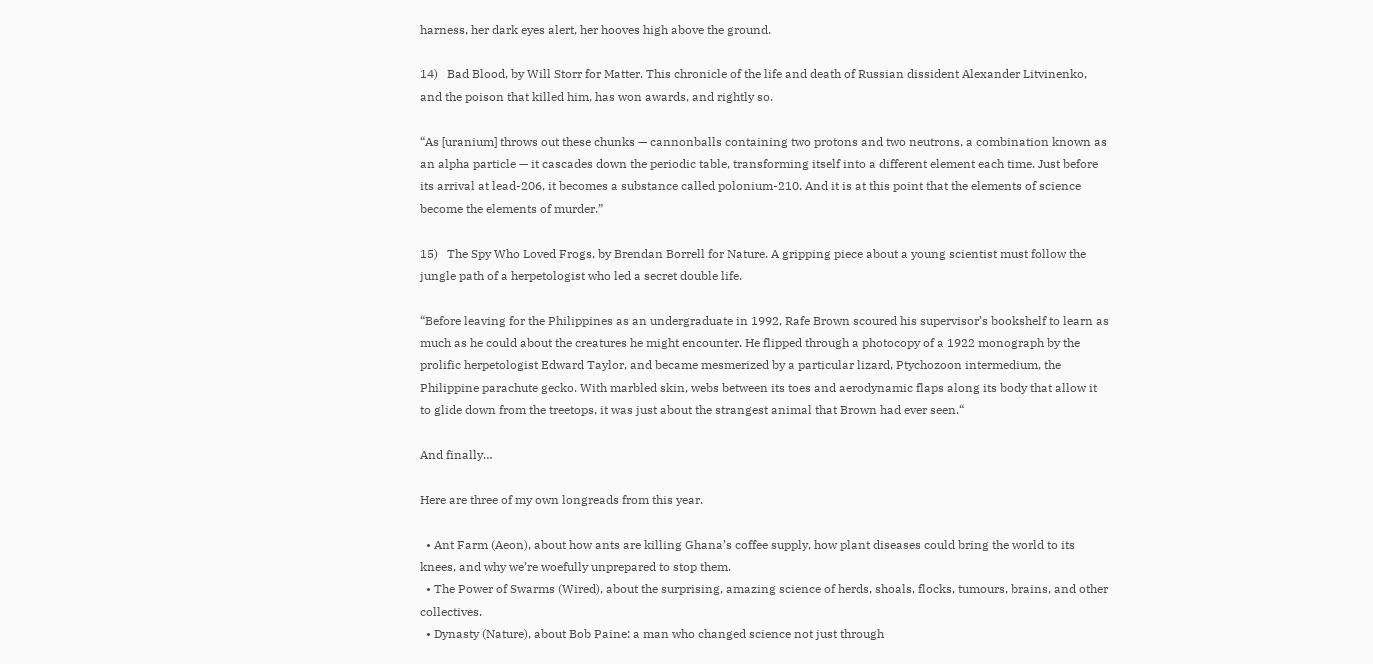harness, her dark eyes alert, her hooves high above the ground.

14)   Bad Blood, by Will Storr for Matter. This chronicle of the life and death of Russian dissident Alexander Litvinenko, and the poison that killed him, has won awards, and rightly so.

“As [uranium] throws out these chunks — cannonballs containing two protons and two neutrons, a combination known as an alpha particle — it cascades down the periodic table, transforming itself into a different element each time. Just before its arrival at lead-206, it becomes a substance called polonium-210. And it is at this point that the elements of science become the elements of murder.”

15)   The Spy Who Loved Frogs, by Brendan Borrell for Nature. A gripping piece about a young scientist must follow the jungle path of a herpetologist who led a secret double life.

“Before leaving for the Philippines as an undergraduate in 1992, Rafe Brown scoured his supervisor’s bookshelf to learn as much as he could about the creatures he might encounter. He flipped through a photocopy of a 1922 monograph by the prolific herpetologist Edward Taylor, and became mesmerized by a particular lizard, Ptychozoon intermedium, the Philippine parachute gecko. With marbled skin, webs between its toes and aerodynamic flaps along its body that allow it to glide down from the treetops, it was just about the strangest animal that Brown had ever seen.“

And finally…

Here are three of my own longreads from this year.

  • Ant Farm (Aeon), about how ants are killing Ghana’s coffee supply, how plant diseases could bring the world to its knees, and why we’re woefully unprepared to stop them.
  • The Power of Swarms (Wired), about the surprising, amazing science of herds, shoals, flocks, tumours, brains, and other collectives.
  • Dynasty (Nature), about Bob Paine: a man who changed science not just through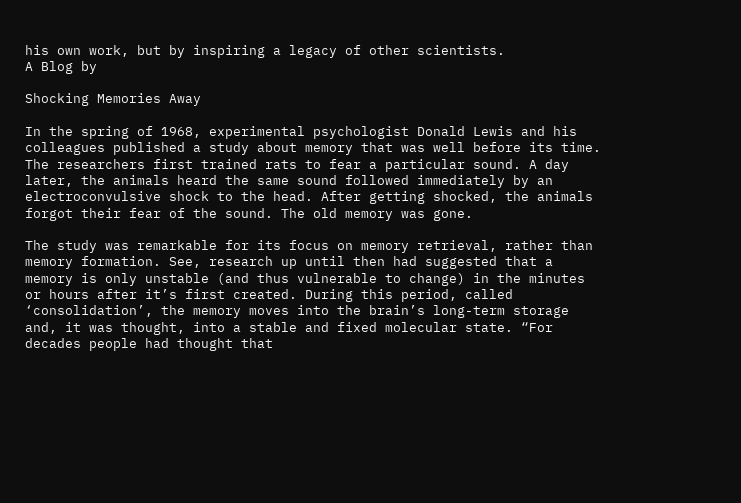his own work, but by inspiring a legacy of other scientists.
A Blog by

Shocking Memories Away

In the spring of 1968, experimental psychologist Donald Lewis and his colleagues published a study about memory that was well before its time. The researchers first trained rats to fear a particular sound. A day later, the animals heard the same sound followed immediately by an electroconvulsive shock to the head. After getting shocked, the animals forgot their fear of the sound. The old memory was gone.

The study was remarkable for its focus on memory retrieval, rather than memory formation. See, research up until then had suggested that a memory is only unstable (and thus vulnerable to change) in the minutes or hours after it’s first created. During this period, called ‘consolidation’, the memory moves into the brain’s long-term storage and, it was thought, into a stable and fixed molecular state. “For decades people had thought that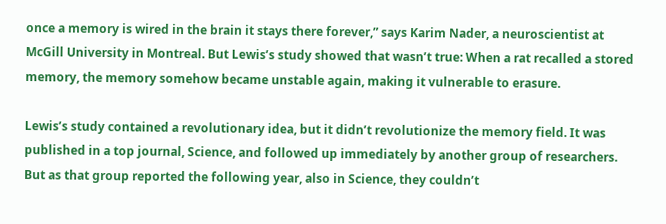once a memory is wired in the brain it stays there forever,” says Karim Nader, a neuroscientist at McGill University in Montreal. But Lewis’s study showed that wasn’t true: When a rat recalled a stored memory, the memory somehow became unstable again, making it vulnerable to erasure.

Lewis’s study contained a revolutionary idea, but it didn’t revolutionize the memory field. It was published in a top journal, Science, and followed up immediately by another group of researchers. But as that group reported the following year, also in Science, they couldn’t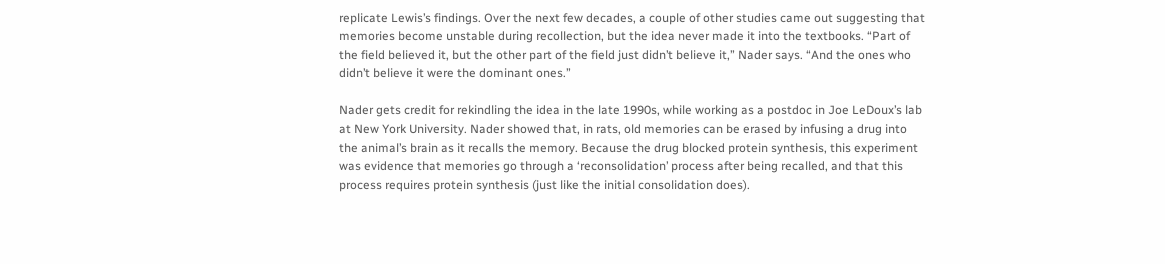replicate Lewis’s findings. Over the next few decades, a couple of other studies came out suggesting that memories become unstable during recollection, but the idea never made it into the textbooks. “Part of the field believed it, but the other part of the field just didn’t believe it,” Nader says. “And the ones who didn’t believe it were the dominant ones.”

Nader gets credit for rekindling the idea in the late 1990s, while working as a postdoc in Joe LeDoux’s lab at New York University. Nader showed that, in rats, old memories can be erased by infusing a drug into the animal’s brain as it recalls the memory. Because the drug blocked protein synthesis, this experiment was evidence that memories go through a ‘reconsolidation’ process after being recalled, and that this process requires protein synthesis (just like the initial consolidation does).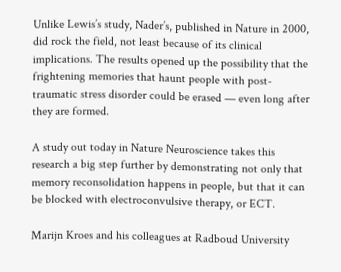Unlike Lewis’s study, Nader’s, published in Nature in 2000, did rock the field, not least because of its clinical implications. The results opened up the possibility that the frightening memories that haunt people with post-traumatic stress disorder could be erased — even long after they are formed.

A study out today in Nature Neuroscience takes this research a big step further by demonstrating not only that memory reconsolidation happens in people, but that it can be blocked with electroconvulsive therapy, or ECT.

Marijn Kroes and his colleagues at Radboud University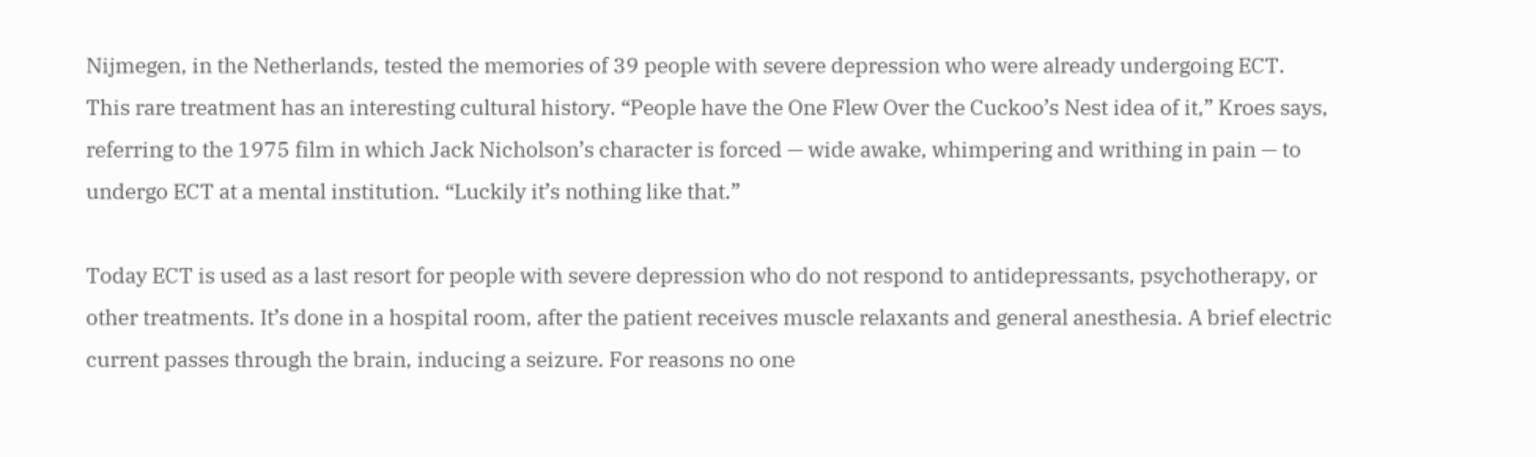Nijmegen, in the Netherlands, tested the memories of 39 people with severe depression who were already undergoing ECT. This rare treatment has an interesting cultural history. “People have the One Flew Over the Cuckoo’s Nest idea of it,” Kroes says, referring to the 1975 film in which Jack Nicholson’s character is forced — wide awake, whimpering and writhing in pain — to undergo ECT at a mental institution. “Luckily it’s nothing like that.”

Today ECT is used as a last resort for people with severe depression who do not respond to antidepressants, psychotherapy, or other treatments. It’s done in a hospital room, after the patient receives muscle relaxants and general anesthesia. A brief electric current passes through the brain, inducing a seizure. For reasons no one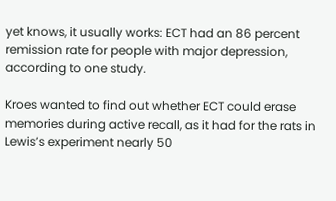yet knows, it usually works: ECT had an 86 percent remission rate for people with major depression, according to one study.

Kroes wanted to find out whether ECT could erase memories during active recall, as it had for the rats in Lewis’s experiment nearly 50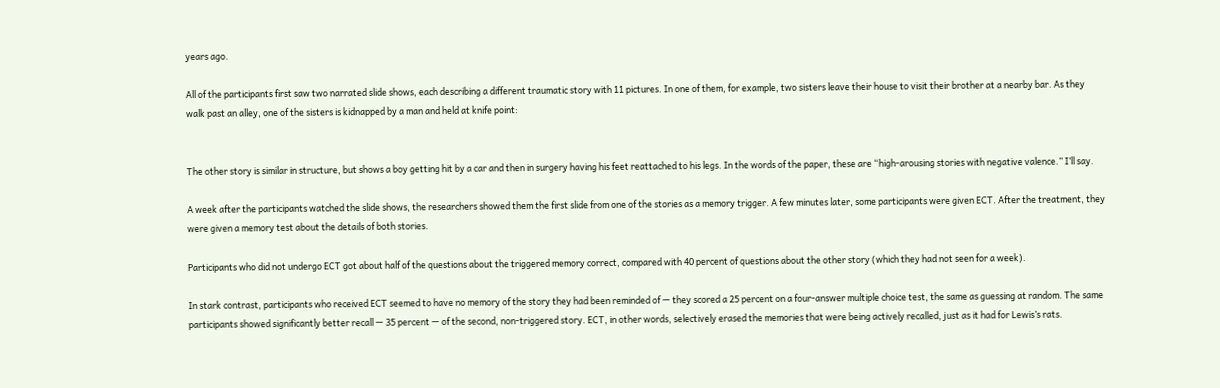years ago.

All of the participants first saw two narrated slide shows, each describing a different traumatic story with 11 pictures. In one of them, for example, two sisters leave their house to visit their brother at a nearby bar. As they walk past an alley, one of the sisters is kidnapped by a man and held at knife point:


The other story is similar in structure, but shows a boy getting hit by a car and then in surgery having his feet reattached to his legs. In the words of the paper, these are “high-arousing stories with negative valence.” I’ll say.

A week after the participants watched the slide shows, the researchers showed them the first slide from one of the stories as a memory trigger. A few minutes later, some participants were given ECT. After the treatment, they were given a memory test about the details of both stories.

Participants who did not undergo ECT got about half of the questions about the triggered memory correct, compared with 40 percent of questions about the other story (which they had not seen for a week).

In stark contrast, participants who received ECT seemed to have no memory of the story they had been reminded of — they scored a 25 percent on a four-answer multiple choice test, the same as guessing at random. The same participants showed significantly better recall — 35 percent — of the second, non-triggered story. ECT, in other words, selectively erased the memories that were being actively recalled, just as it had for Lewis’s rats.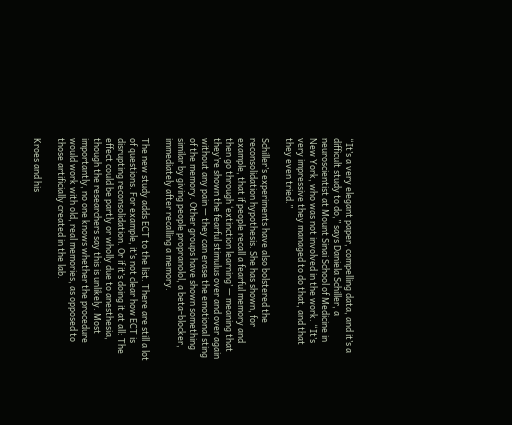“It’s a very elegant paper, compelling data, and it’s a difficult study to do,” says Daniela Schiller, a neuroscientist at Mount Sinai School of Medicine in New York, who was not involved in the work. “It’s very impressive they managed to do that, and that they even tried.”

Schiller’s experiments have also bolstered the reconsolidation hypothesis. She has shown, for example, that if people recall a fearful memory and then go through ‘extinction learning’ — meaning that they’re shown the fearful stimulus over and over again without any pain — they can erase the emotional sting of the memory. Other groups have shown something similar by giving people propranolol, a beta-blocker, immediately after recalling a memory.

The new study adds ECT to the list. There are still a lot of questions. For example, it’s not clear how ECT is disrupting reconsolidation. Or if it’s doing it at all: The effect could be partly or wholly due to anesthesia, though the researchers say this is unlikely. Most importantly, no one knows whether the procedure would work with old, real memories, as opposed to those artificially created in the lab.

Kroes and his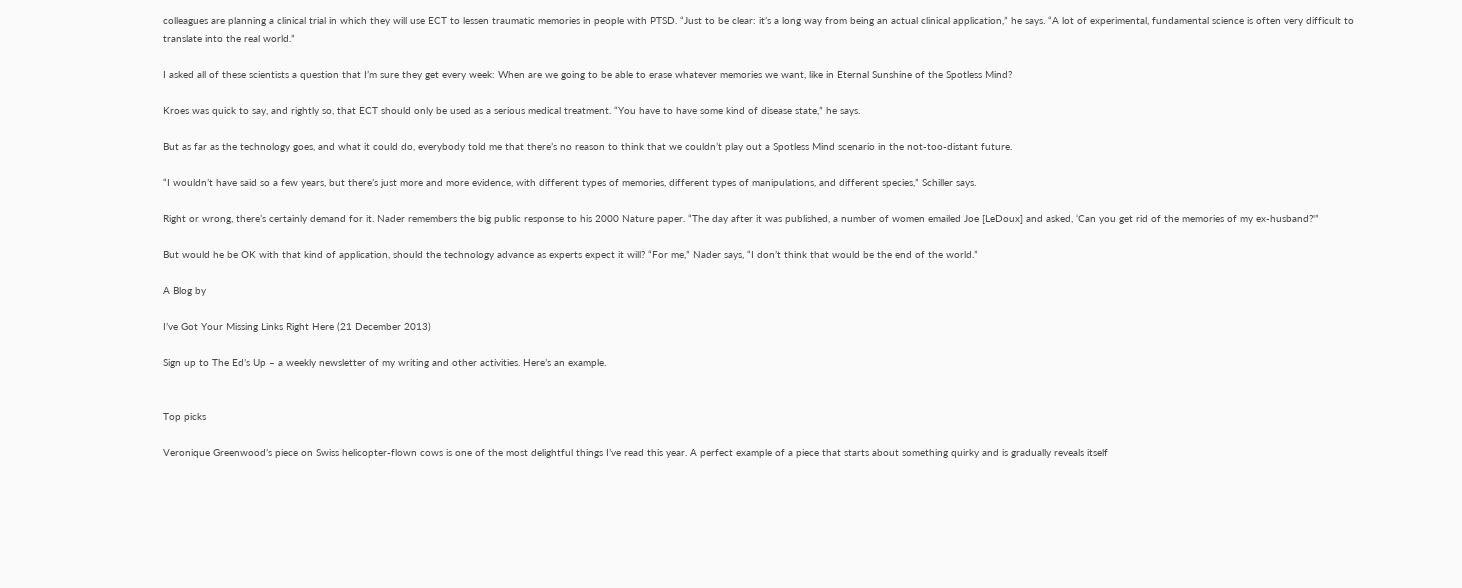colleagues are planning a clinical trial in which they will use ECT to lessen traumatic memories in people with PTSD. “Just to be clear: it’s a long way from being an actual clinical application,” he says. “A lot of experimental, fundamental science is often very difficult to translate into the real world.”

I asked all of these scientists a question that I’m sure they get every week: When are we going to be able to erase whatever memories we want, like in Eternal Sunshine of the Spotless Mind?

Kroes was quick to say, and rightly so, that ECT should only be used as a serious medical treatment. “You have to have some kind of disease state,” he says.

But as far as the technology goes, and what it could do, everybody told me that there’s no reason to think that we couldn’t play out a Spotless Mind scenario in the not-too-distant future.

“I wouldn’t have said so a few years, but there’s just more and more evidence, with different types of memories, different types of manipulations, and different species,” Schiller says.

Right or wrong, there’s certainly demand for it. Nader remembers the big public response to his 2000 Nature paper. “The day after it was published, a number of women emailed Joe [LeDoux] and asked, ‘Can you get rid of the memories of my ex-husband?'”

But would he be OK with that kind of application, should the technology advance as experts expect it will? “For me,” Nader says, “I don’t think that would be the end of the world.”

A Blog by

I’ve Got Your Missing Links Right Here (21 December 2013)

Sign up to The Ed’s Up – a weekly newsletter of my writing and other activities. Here’s an example.


Top picks

Veronique Greenwood’s piece on Swiss helicopter-flown cows is one of the most delightful things I’ve read this year. A perfect example of a piece that starts about something quirky and is gradually reveals itself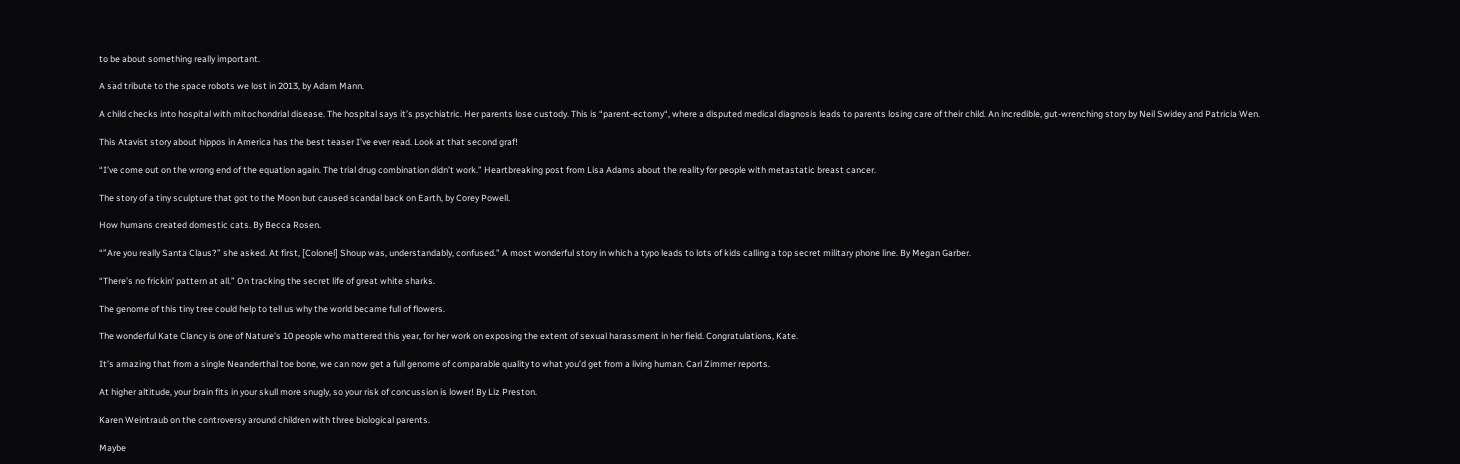to be about something really important.

A sad tribute to the space robots we lost in 2013, by Adam Mann.

A child checks into hospital with mitochondrial disease. The hospital says it’s psychiatric. Her parents lose custody. This is “parent-ectomy“, where a disputed medical diagnosis leads to parents losing care of their child. An incredible, gut-wrenching story by Neil Swidey and Patricia Wen.

This Atavist story about hippos in America has the best teaser I’ve ever read. Look at that second graf!

“I’ve come out on the wrong end of the equation again. The trial drug combination didn’t work.” Heartbreaking post from Lisa Adams about the reality for people with metastatic breast cancer.

The story of a tiny sculpture that got to the Moon but caused scandal back on Earth, by Corey Powell.

How humans created domestic cats. By Becca Rosen.

“”Are you really Santa Claus?” she asked. At first, [Colonel] Shoup was, understandably, confused.” A most wonderful story in which a typo leads to lots of kids calling a top secret military phone line. By Megan Garber.

“There’s no frickin’ pattern at all.” On tracking the secret life of great white sharks.

The genome of this tiny tree could help to tell us why the world became full of flowers.

The wonderful Kate Clancy is one of Nature’s 10 people who mattered this year, for her work on exposing the extent of sexual harassment in her field. Congratulations, Kate.

It’s amazing that from a single Neanderthal toe bone, we can now get a full genome of comparable quality to what you’d get from a living human. Carl Zimmer reports.

At higher altitude, your brain fits in your skull more snugly, so your risk of concussion is lower! By Liz Preston.

Karen Weintraub on the controversy around children with three biological parents.

Maybe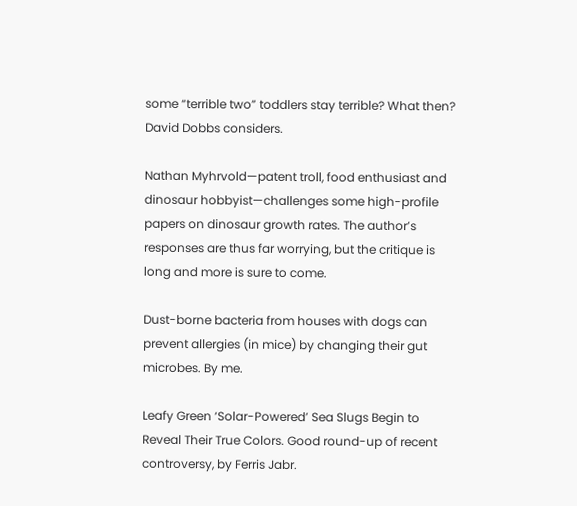some “terrible two” toddlers stay terrible? What then? David Dobbs considers.

Nathan Myhrvold—patent troll, food enthusiast and dinosaur hobbyist—challenges some high-profile papers on dinosaur growth rates. The author’s responses are thus far worrying, but the critique is long and more is sure to come.

Dust-borne bacteria from houses with dogs can prevent allergies (in mice) by changing their gut microbes. By me.

Leafy Green ‘Solar-Powered’ Sea Slugs Begin to Reveal Their True Colors. Good round-up of recent controversy, by Ferris Jabr.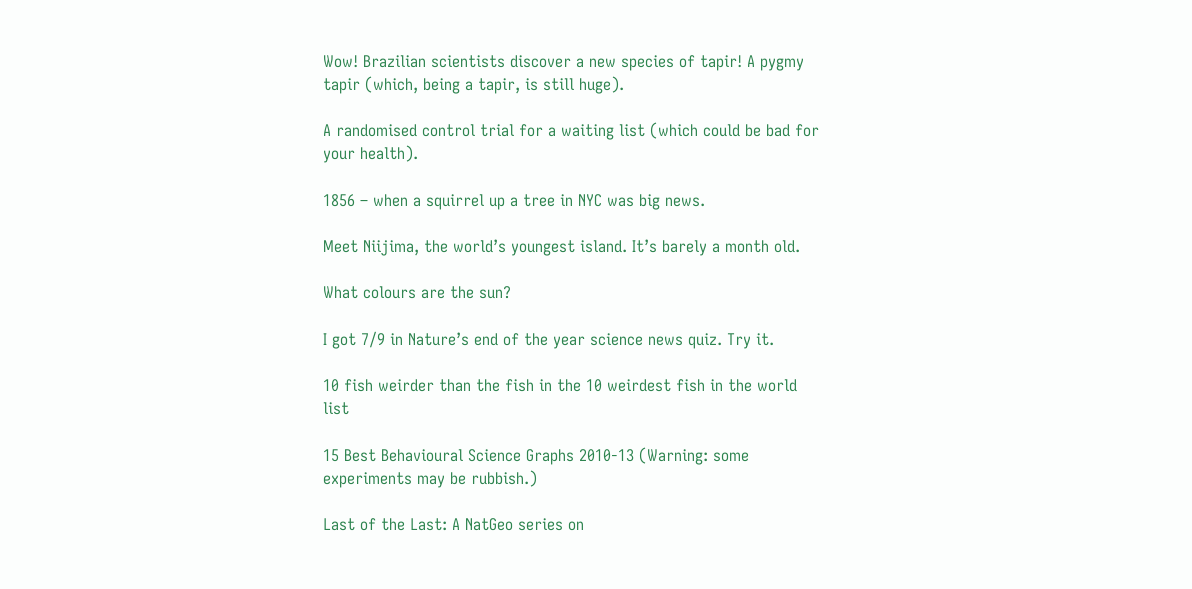Wow! Brazilian scientists discover a new species of tapir! A pygmy tapir (which, being a tapir, is still huge).

A randomised control trial for a waiting list (which could be bad for your health).

1856 – when a squirrel up a tree in NYC was big news.

Meet Niijima, the world’s youngest island. It’s barely a month old.

What colours are the sun?

I got 7/9 in Nature’s end of the year science news quiz. Try it.

10 fish weirder than the fish in the 10 weirdest fish in the world list

15 Best Behavioural Science Graphs 2010-13 (Warning: some experiments may be rubbish.)

Last of the Last: A NatGeo series on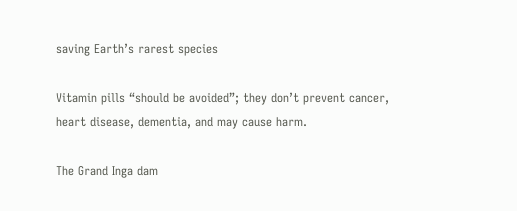saving Earth’s rarest species

Vitamin pills “should be avoided”; they don’t prevent cancer, heart disease, dementia, and may cause harm.

The Grand Inga dam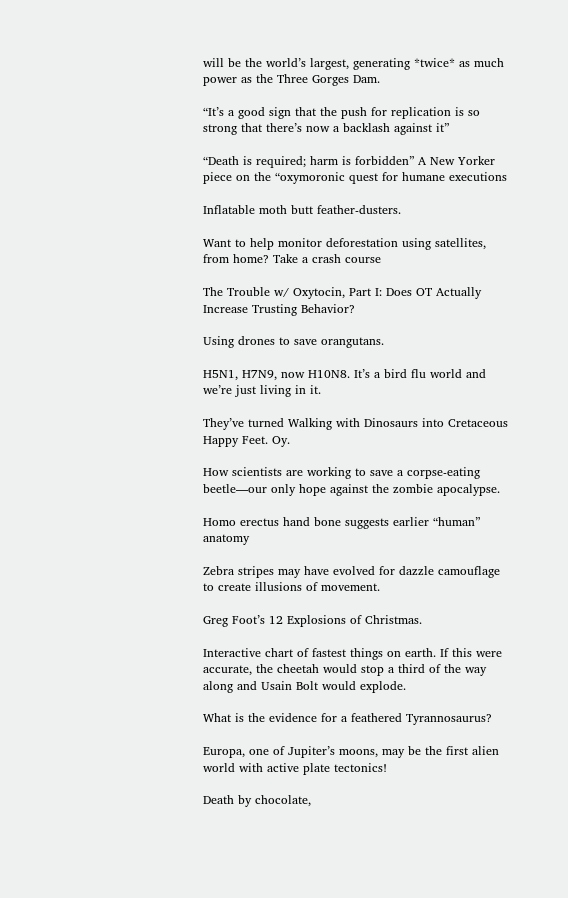will be the world’s largest, generating *twice* as much power as the Three Gorges Dam.

“It’s a good sign that the push for replication is so strong that there’s now a backlash against it”

“Death is required; harm is forbidden” A New Yorker piece on the “oxymoronic quest for humane executions

Inflatable moth butt feather-dusters.

Want to help monitor deforestation using satellites, from home? Take a crash course

The Trouble w/ Oxytocin, Part I: Does OT Actually Increase Trusting Behavior?

Using drones to save orangutans.

H5N1, H7N9, now H10N8. It’s a bird flu world and we’re just living in it.

They’ve turned Walking with Dinosaurs into Cretaceous Happy Feet. Oy.

How scientists are working to save a corpse-eating beetle—our only hope against the zombie apocalypse.

Homo erectus hand bone suggests earlier “human” anatomy

Zebra stripes may have evolved for dazzle camouflage to create illusions of movement.

Greg Foot’s 12 Explosions of Christmas.

Interactive chart of fastest things on earth. If this were accurate, the cheetah would stop a third of the way along and Usain Bolt would explode.

What is the evidence for a feathered Tyrannosaurus?

Europa, one of Jupiter’s moons, may be the first alien world with active plate tectonics!

Death by chocolate,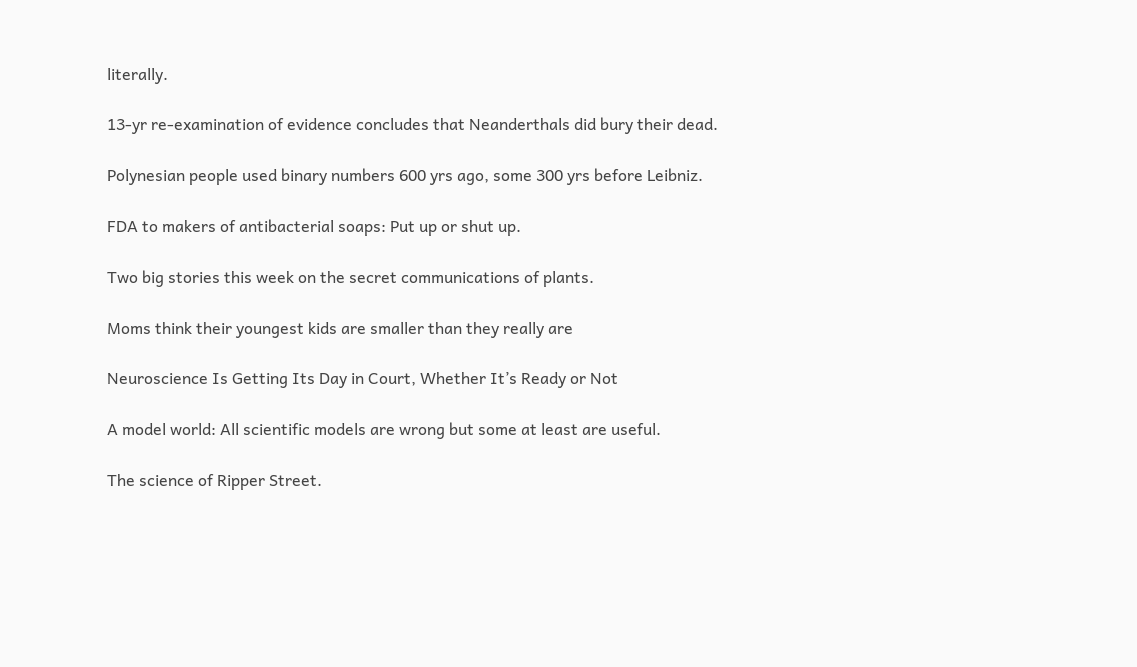literally.

13-yr re-examination of evidence concludes that Neanderthals did bury their dead.

Polynesian people used binary numbers 600 yrs ago, some 300 yrs before Leibniz.

FDA to makers of antibacterial soaps: Put up or shut up.

Two big stories this week on the secret communications of plants.

Moms think their youngest kids are smaller than they really are

Neuroscience Is Getting Its Day in Court, Whether It’s Ready or Not

A model world: All scientific models are wrong but some at least are useful.

The science of Ripper Street.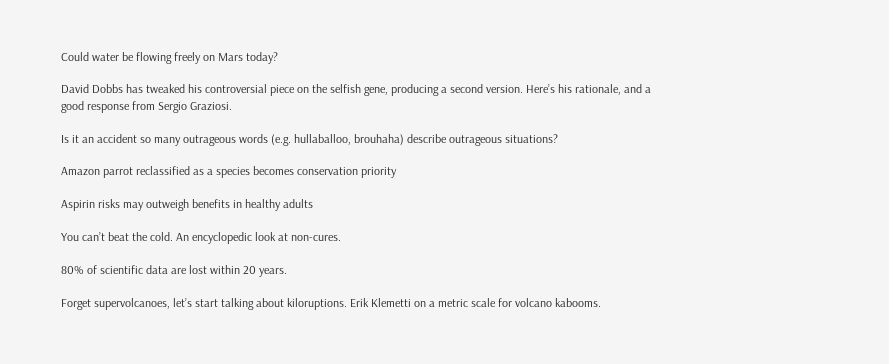Could water be flowing freely on Mars today?

David Dobbs has tweaked his controversial piece on the selfish gene, producing a second version. Here’s his rationale, and a good response from Sergio Graziosi.

Is it an accident so many outrageous words (e.g. hullaballoo, brouhaha) describe outrageous situations?

Amazon parrot reclassified as a species becomes conservation priority

Aspirin risks may outweigh benefits in healthy adults

You can’t beat the cold. An encyclopedic look at non-cures.

80% of scientific data are lost within 20 years.

Forget supervolcanoes, let’s start talking about kiloruptions. Erik Klemetti on a metric scale for volcano kabooms.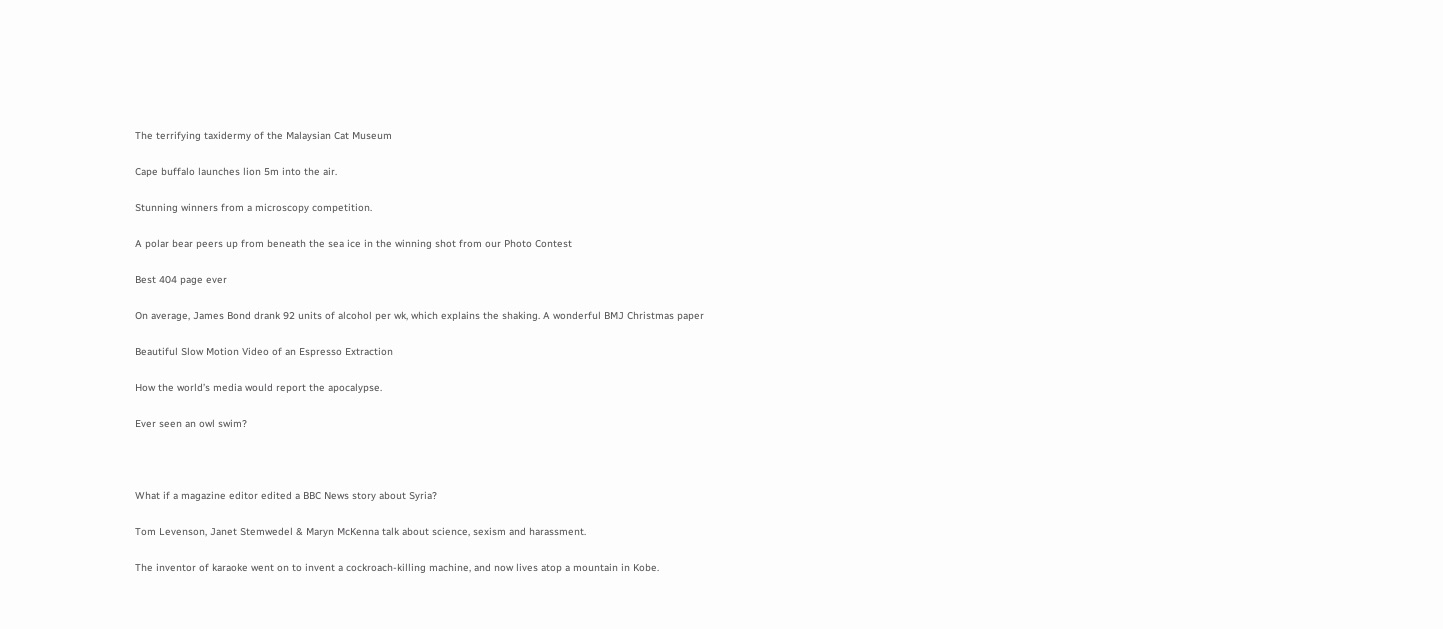The terrifying taxidermy of the Malaysian Cat Museum

Cape buffalo launches lion 5m into the air.

Stunning winners from a microscopy competition.

A polar bear peers up from beneath the sea ice in the winning shot from our Photo Contest

Best 404 page ever

On average, James Bond drank 92 units of alcohol per wk, which explains the shaking. A wonderful BMJ Christmas paper

Beautiful Slow Motion Video of an Espresso Extraction

How the world’s media would report the apocalypse.

Ever seen an owl swim?



What if a magazine editor edited a BBC News story about Syria?

Tom Levenson, Janet Stemwedel & Maryn McKenna talk about science, sexism and harassment.

The inventor of karaoke went on to invent a cockroach-killing machine, and now lives atop a mountain in Kobe.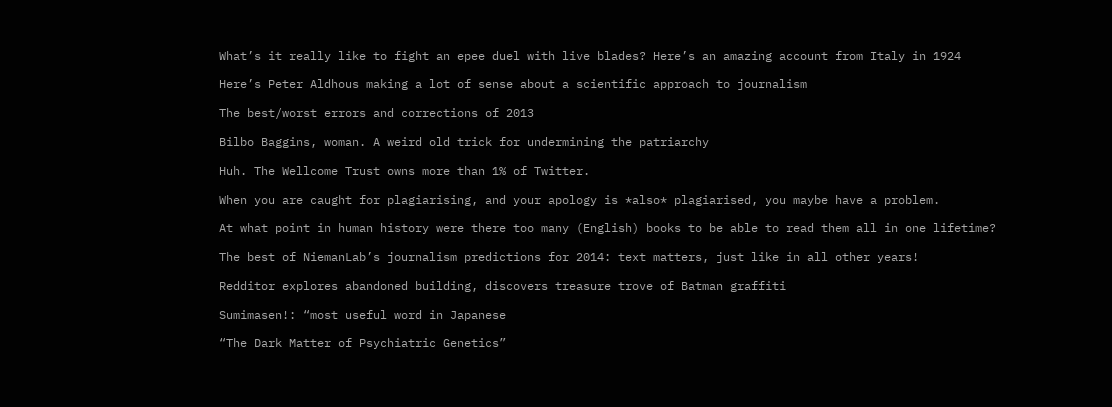What’s it really like to fight an epee duel with live blades? Here’s an amazing account from Italy in 1924

Here’s Peter Aldhous making a lot of sense about a scientific approach to journalism

The best/worst errors and corrections of 2013

Bilbo Baggins, woman. A weird old trick for undermining the patriarchy

Huh. The Wellcome Trust owns more than 1% of Twitter.

When you are caught for plagiarising, and your apology is *also* plagiarised, you maybe have a problem.

At what point in human history were there too many (English) books to be able to read them all in one lifetime?

The best of NiemanLab’s journalism predictions for 2014: text matters, just like in all other years!

Redditor explores abandoned building, discovers treasure trove of Batman graffiti

Sumimasen!: “most useful word in Japanese

“The Dark Matter of Psychiatric Genetics”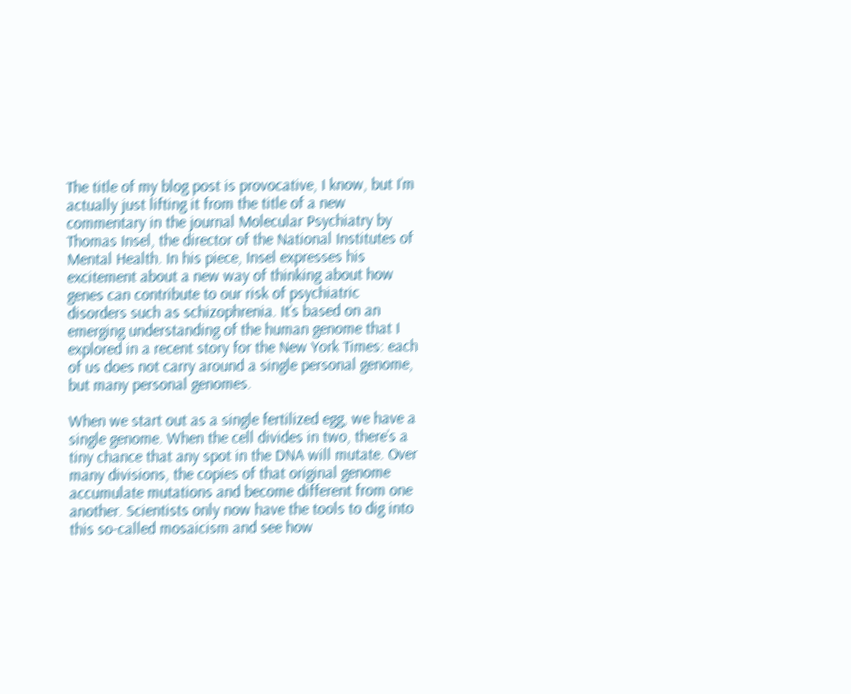The title of my blog post is provocative, I know, but I’m actually just lifting it from the title of a new commentary in the journal Molecular Psychiatry by Thomas Insel, the director of the National Institutes of Mental Health. In his piece, Insel expresses his excitement about a new way of thinking about how genes can contribute to our risk of psychiatric disorders such as schizophrenia. It’s based on an emerging understanding of the human genome that I explored in a recent story for the New York Times: each of us does not carry around a single personal genome, but many personal genomes.

When we start out as a single fertilized egg, we have a single genome. When the cell divides in two, there’s a tiny chance that any spot in the DNA will mutate. Over many divisions, the copies of that original genome accumulate mutations and become different from one another. Scientists only now have the tools to dig into this so-called mosaicism and see how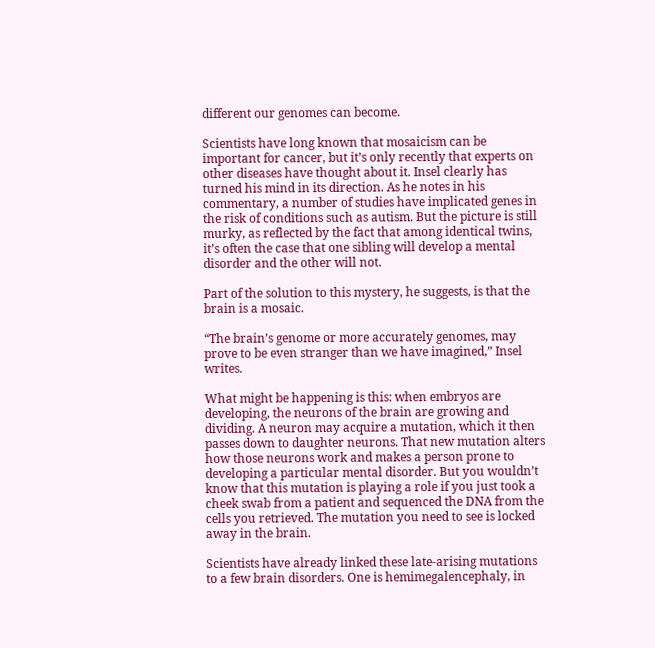different our genomes can become.

Scientists have long known that mosaicism can be important for cancer, but it’s only recently that experts on other diseases have thought about it. Insel clearly has turned his mind in its direction. As he notes in his commentary, a number of studies have implicated genes in the risk of conditions such as autism. But the picture is still murky, as reflected by the fact that among identical twins, it’s often the case that one sibling will develop a mental disorder and the other will not.

Part of the solution to this mystery, he suggests, is that the brain is a mosaic.

“The brain’s genome or more accurately genomes, may prove to be even stranger than we have imagined,” Insel writes.

What might be happening is this: when embryos are developing, the neurons of the brain are growing and dividing. A neuron may acquire a mutation, which it then passes down to daughter neurons. That new mutation alters how those neurons work and makes a person prone to developing a particular mental disorder. But you wouldn’t know that this mutation is playing a role if you just took a cheek swab from a patient and sequenced the DNA from the cells you retrieved. The mutation you need to see is locked away in the brain.

Scientists have already linked these late-arising mutations to a few brain disorders. One is hemimegalencephaly, in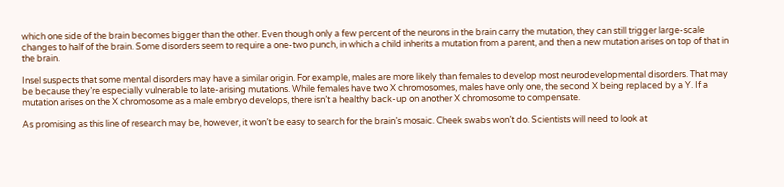which one side of the brain becomes bigger than the other. Even though only a few percent of the neurons in the brain carry the mutation, they can still trigger large-scale changes to half of the brain. Some disorders seem to require a one-two punch, in which a child inherits a mutation from a parent, and then a new mutation arises on top of that in the brain.

Insel suspects that some mental disorders may have a similar origin. For example, males are more likely than females to develop most neurodevelopmental disorders. That may be because they’re especially vulnerable to late-arising mutations. While females have two X chromosomes, males have only one, the second X being replaced by a Y. If a mutation arises on the X chromosome as a male embryo develops, there isn’t a healthy back-up on another X chromosome to compensate.

As promising as this line of research may be, however, it won’t be easy to search for the brain’s mosaic. Cheek swabs won’t do. Scientists will need to look at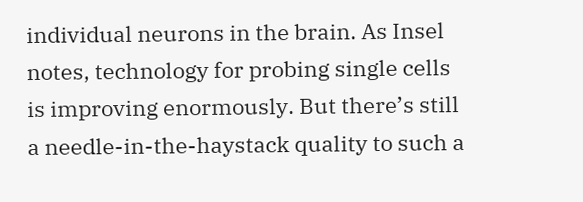individual neurons in the brain. As Insel notes, technology for probing single cells is improving enormously. But there’s still a needle-in-the-haystack quality to such a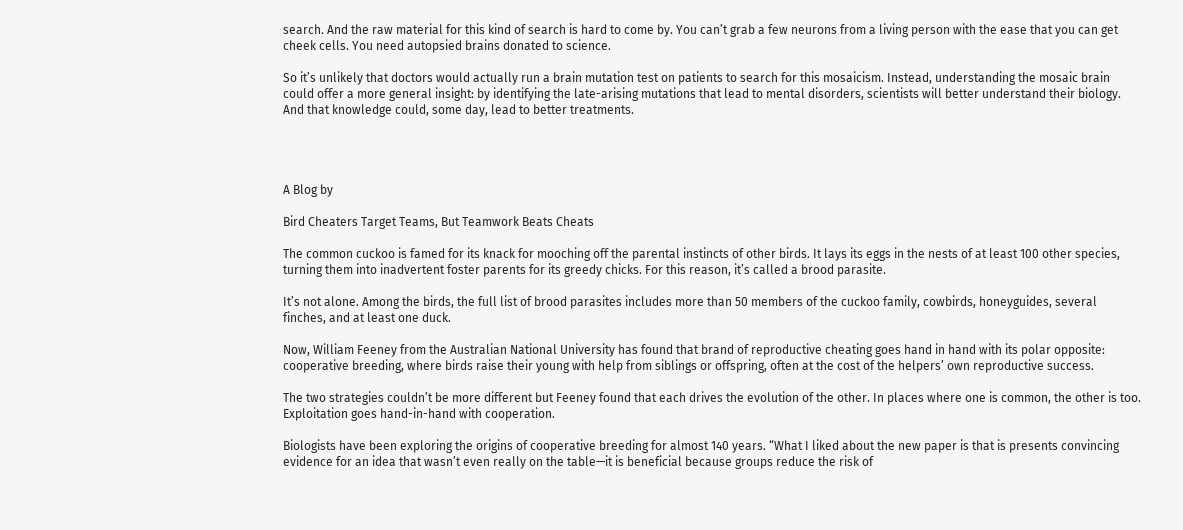search. And the raw material for this kind of search is hard to come by. You can’t grab a few neurons from a living person with the ease that you can get cheek cells. You need autopsied brains donated to science.

So it’s unlikely that doctors would actually run a brain mutation test on patients to search for this mosaicism. Instead, understanding the mosaic brain could offer a more general insight: by identifying the late-arising mutations that lead to mental disorders, scientists will better understand their biology. And that knowledge could, some day, lead to better treatments.




A Blog by

Bird Cheaters Target Teams, But Teamwork Beats Cheats

The common cuckoo is famed for its knack for mooching off the parental instincts of other birds. It lays its eggs in the nests of at least 100 other species, turning them into inadvertent foster parents for its greedy chicks. For this reason, it’s called a brood parasite.

It’s not alone. Among the birds, the full list of brood parasites includes more than 50 members of the cuckoo family, cowbirds, honeyguides, several finches, and at least one duck.

Now, William Feeney from the Australian National University has found that brand of reproductive cheating goes hand in hand with its polar opposite: cooperative breeding, where birds raise their young with help from siblings or offspring, often at the cost of the helpers’ own reproductive success.

The two strategies couldn’t be more different but Feeney found that each drives the evolution of the other. In places where one is common, the other is too. Exploitation goes hand-in-hand with cooperation.

Biologists have been exploring the origins of cooperative breeding for almost 140 years. “What I liked about the new paper is that is presents convincing evidence for an idea that wasn’t even really on the table—it is beneficial because groups reduce the risk of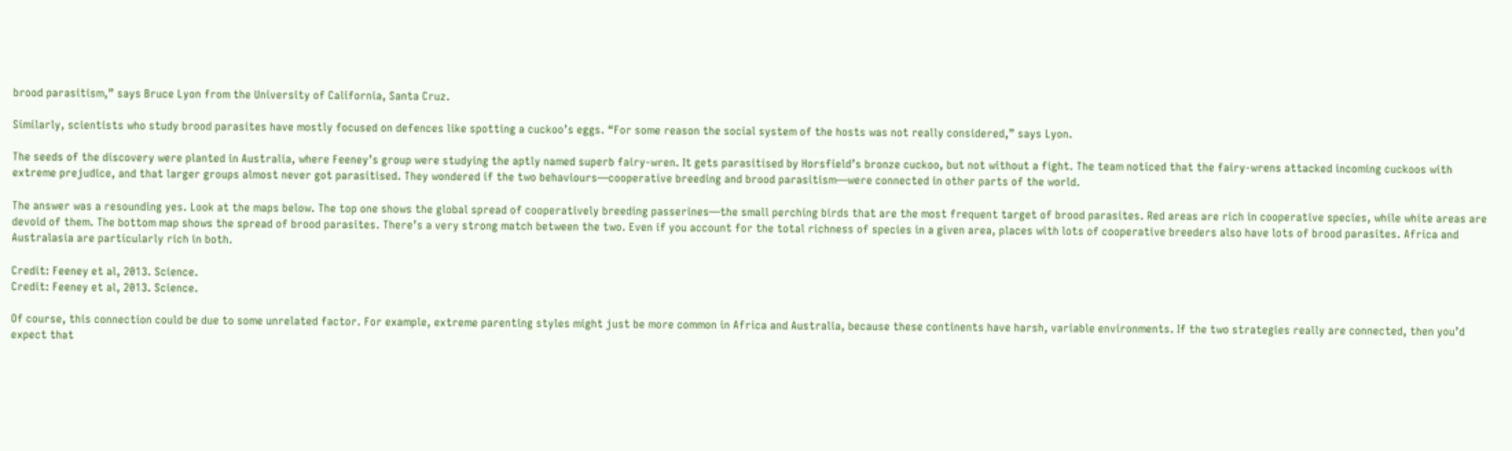brood parasitism,” says Bruce Lyon from the University of California, Santa Cruz.

Similarly, scientists who study brood parasites have mostly focused on defences like spotting a cuckoo’s eggs. “For some reason the social system of the hosts was not really considered,” says Lyon.

The seeds of the discovery were planted in Australia, where Feeney’s group were studying the aptly named superb fairy-wren. It gets parasitised by Horsfield’s bronze cuckoo, but not without a fight. The team noticed that the fairy-wrens attacked incoming cuckoos with extreme prejudice, and that larger groups almost never got parasitised. They wondered if the two behaviours—cooperative breeding and brood parasitism—were connected in other parts of the world.

The answer was a resounding yes. Look at the maps below. The top one shows the global spread of cooperatively breeding passerines—the small perching birds that are the most frequent target of brood parasites. Red areas are rich in cooperative species, while white areas are devoid of them. The bottom map shows the spread of brood parasites. There’s a very strong match between the two. Even if you account for the total richness of species in a given area, places with lots of cooperative breeders also have lots of brood parasites. Africa and Australasia are particularly rich in both.

Credit: Feeney et al, 2013. Science.
Credit: Feeney et al, 2013. Science.

Of course, this connection could be due to some unrelated factor. For example, extreme parenting styles might just be more common in Africa and Australia, because these continents have harsh, variable environments. If the two strategies really are connected, then you’d expect that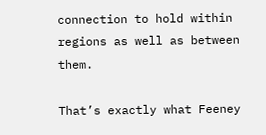connection to hold within regions as well as between them.

That’s exactly what Feeney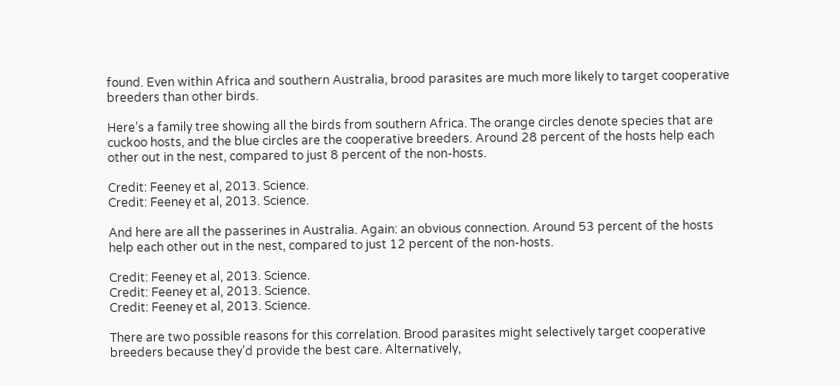found. Even within Africa and southern Australia, brood parasites are much more likely to target cooperative breeders than other birds.

Here’s a family tree showing all the birds from southern Africa. The orange circles denote species that are cuckoo hosts, and the blue circles are the cooperative breeders. Around 28 percent of the hosts help each other out in the nest, compared to just 8 percent of the non-hosts.

Credit: Feeney et al, 2013. Science.
Credit: Feeney et al, 2013. Science.

And here are all the passerines in Australia. Again: an obvious connection. Around 53 percent of the hosts help each other out in the nest, compared to just 12 percent of the non-hosts.

Credit: Feeney et al, 2013. Science.
Credit: Feeney et al, 2013. Science.
Credit: Feeney et al, 2013. Science.

There are two possible reasons for this correlation. Brood parasites might selectively target cooperative breeders because they’d provide the best care. Alternatively,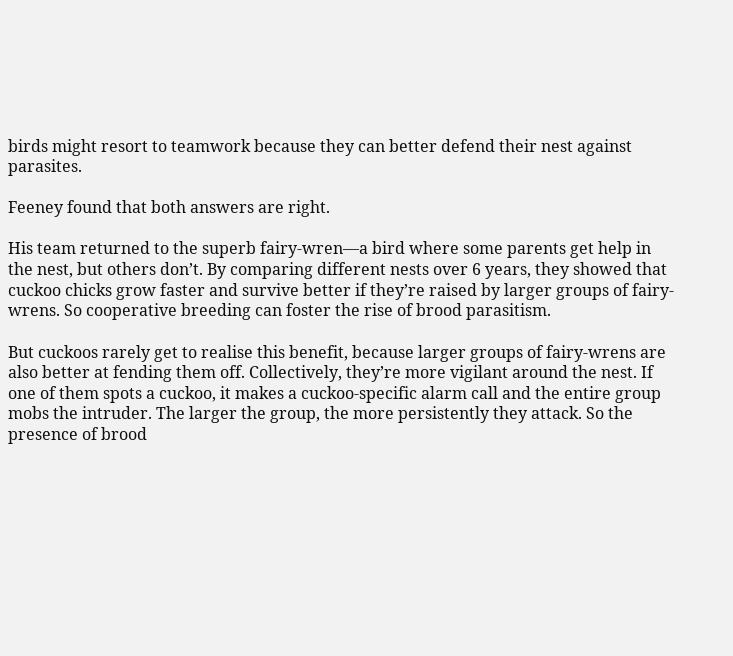birds might resort to teamwork because they can better defend their nest against parasites.

Feeney found that both answers are right.

His team returned to the superb fairy-wren—a bird where some parents get help in the nest, but others don’t. By comparing different nests over 6 years, they showed that cuckoo chicks grow faster and survive better if they’re raised by larger groups of fairy-wrens. So cooperative breeding can foster the rise of brood parasitism.

But cuckoos rarely get to realise this benefit, because larger groups of fairy-wrens are also better at fending them off. Collectively, they’re more vigilant around the nest. If one of them spots a cuckoo, it makes a cuckoo-specific alarm call and the entire group mobs the intruder. The larger the group, the more persistently they attack. So the presence of brood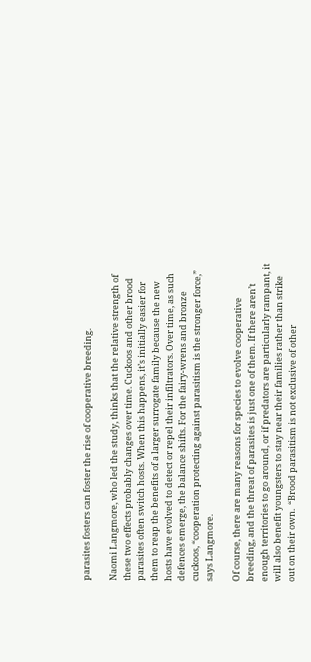parasites fosters can foster the rise of cooperative breeding.

Naomi Langmore, who led the study, thinks that the relative strength of these two effects probably changes over time. Cuckoos and other brood parasites often switch hosts. When this happens, it’s initially easier for them to reap the benefits of a larger surrogate family because the new hosts have evolved to detect or repel their infiltrators. Over time, as such defences emerge, the balance shifts. For the fairy-wrens and bronze cuckoos, “cooperation protecting against parasitism is the stronger force,” says Langmore.

Of course, there are many reasons for species to evolve cooperative breeding, and the threat of parasites is just one of them. If there aren’t enough territories to go around, or if predators are particularly rampant, it will also benefit youngsters to stay near their families rather than strike out on their own.  “Brood parasitism is not exclusive of other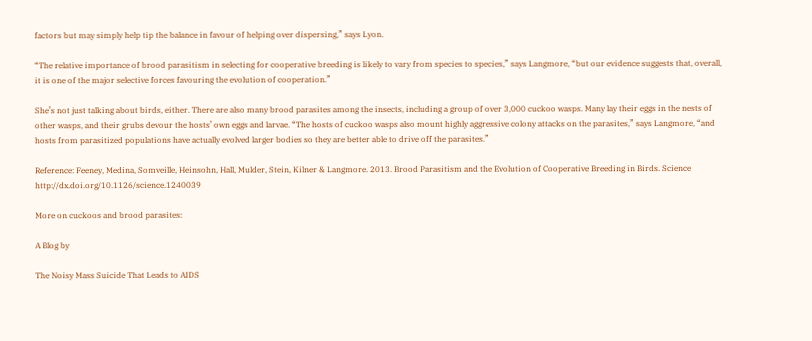factors but may simply help tip the balance in favour of helping over dispersing,” says Lyon.

“The relative importance of brood parasitism in selecting for cooperative breeding is likely to vary from species to species,” says Langmore, “but our evidence suggests that, overall, it is one of the major selective forces favouring the evolution of cooperation.”

She’s not just talking about birds, either. There are also many brood parasites among the insects, including a group of over 3,000 cuckoo wasps. Many lay their eggs in the nests of other wasps, and their grubs devour the hosts’ own eggs and larvae. “The hosts of cuckoo wasps also mount highly aggressive colony attacks on the parasites,” says Langmore, “and hosts from parasitized populations have actually evolved larger bodies so they are better able to drive off the parasites.”

Reference: Feeney, Medina, Somveille, Heinsohn, Hall, Mulder, Stein, Kilner & Langmore. 2013. Brood Parasitism and the Evolution of Cooperative Breeding in Birds. Science http://dx.doi.org/10.1126/science.1240039

More on cuckoos and brood parasites:

A Blog by

The Noisy Mass Suicide That Leads to AIDS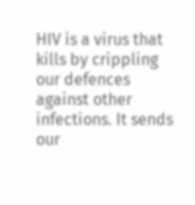HIV is a virus that kills by crippling our defences against other infections. It sends our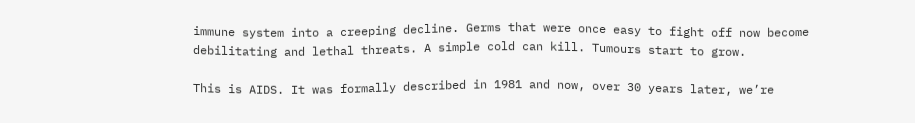immune system into a creeping decline. Germs that were once easy to fight off now become debilitating and lethal threats. A simple cold can kill. Tumours start to grow.

This is AIDS. It was formally described in 1981 and now, over 30 years later, we’re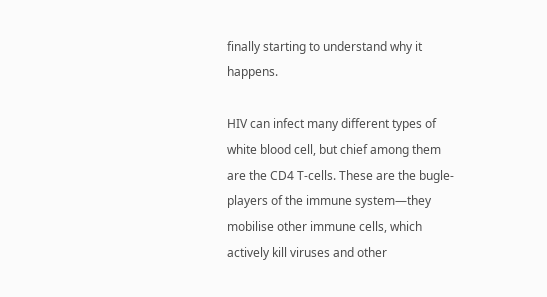finally starting to understand why it happens.

HIV can infect many different types of white blood cell, but chief among them are the CD4 T-cells. These are the bugle-players of the immune system—they mobilise other immune cells, which actively kill viruses and other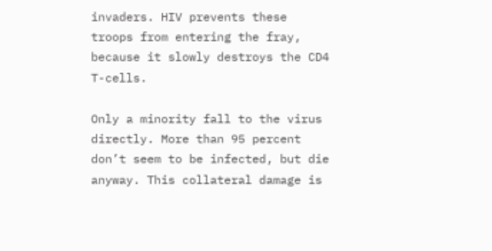invaders. HIV prevents these troops from entering the fray, because it slowly destroys the CD4 T-cells.

Only a minority fall to the virus directly. More than 95 percent don’t seem to be infected, but die anyway. This collateral damage is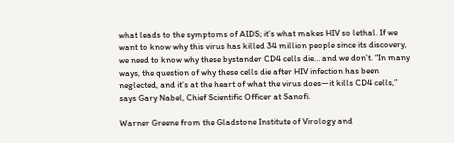what leads to the symptoms of AIDS; it’s what makes HIV so lethal. If we want to know why this virus has killed 34 million people since its discovery, we need to know why these bystander CD4 cells die… and we don’t. “In many ways, the question of why these cells die after HIV infection has been neglected, and it’s at the heart of what the virus does—it kills CD4 cells,” says Gary Nabel, Chief Scientific Officer at Sanofi.

Warner Greene from the Gladstone Institute of Virology and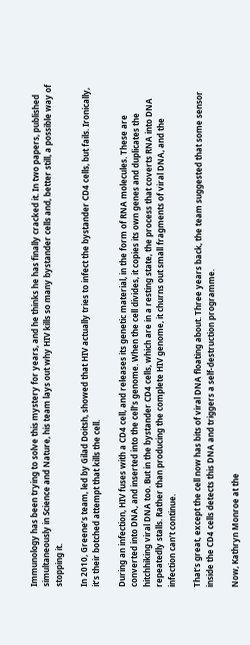Immunology has been trying to solve this mystery for years, and he thinks he has finally cracked it. In two papers, published simultaneously in Science and Nature, his team lays out why HIV kills so many bystander cells and, better still, a possible way of stopping it.

In 2010, Greene’s team, led by Gilad Doitsh, showed that HIV actually tries to infect the bystander CD4 cells, but fails. Ironically, it’s their botched attempt that kills the cell.

During an infection, HIV fuses with a CD4 cell, and releases its genetic material, in the form of RNA molecules. These are converted into DNA, and inserted into the cell’s genome. When the cell divides, it copies its own genes and duplicates the hitchhiking viral DNA too. But in the bystander CD4 cells, which are in a resting state, the process that coverts RNA into DNA repeatedly stalls. Rather than producing the complete HIV genome, it churns out small fragments of viral DNA, and the infection can’t continue.

That’s great, except the cell now has bits of viral DNA floating about. Three years back, the team suggested that some sensor inside the CD4 cells detects this DNA and triggers a self-destruction programme.

Now, Kathryn Monroe at the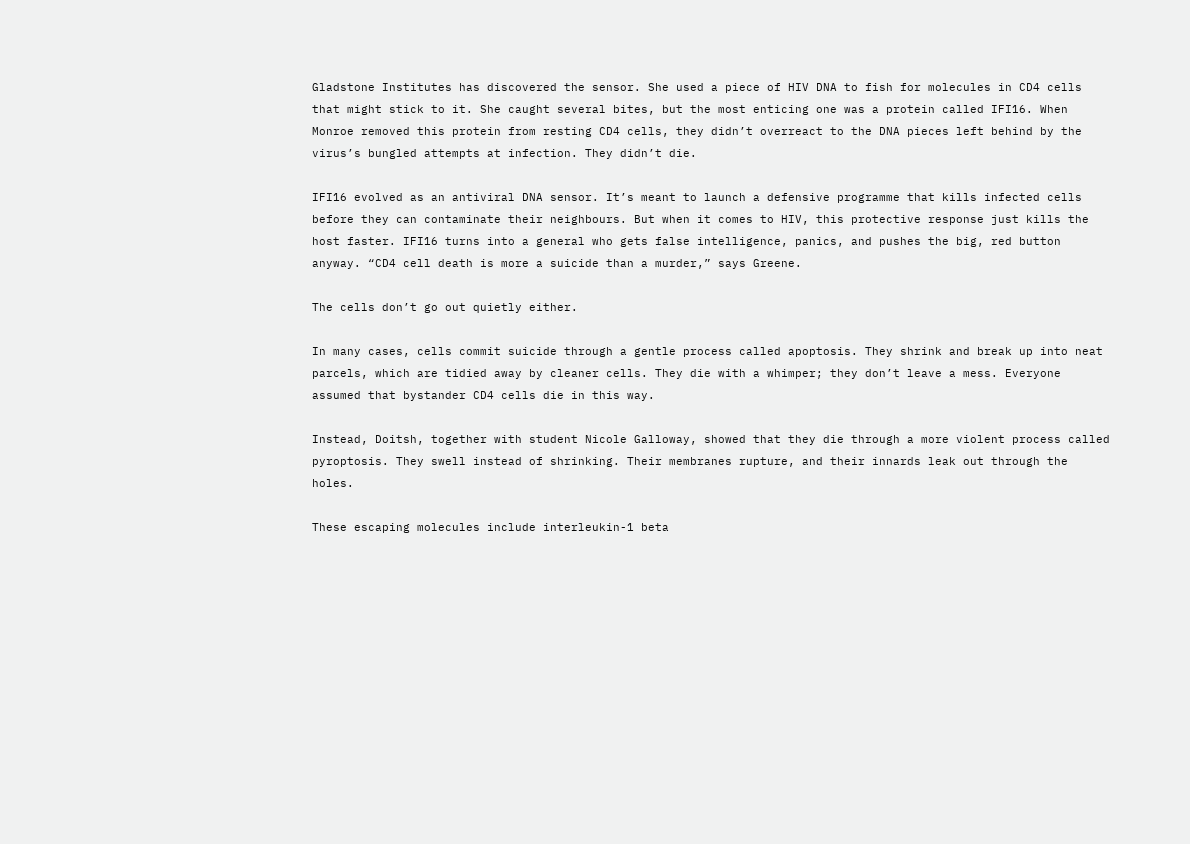Gladstone Institutes has discovered the sensor. She used a piece of HIV DNA to fish for molecules in CD4 cells that might stick to it. She caught several bites, but the most enticing one was a protein called IFI16. When Monroe removed this protein from resting CD4 cells, they didn’t overreact to the DNA pieces left behind by the virus’s bungled attempts at infection. They didn’t die.

IFI16 evolved as an antiviral DNA sensor. It’s meant to launch a defensive programme that kills infected cells before they can contaminate their neighbours. But when it comes to HIV, this protective response just kills the host faster. IFI16 turns into a general who gets false intelligence, panics, and pushes the big, red button anyway. “CD4 cell death is more a suicide than a murder,” says Greene.

The cells don’t go out quietly either.

In many cases, cells commit suicide through a gentle process called apoptosis. They shrink and break up into neat parcels, which are tidied away by cleaner cells. They die with a whimper; they don’t leave a mess. Everyone assumed that bystander CD4 cells die in this way.

Instead, Doitsh, together with student Nicole Galloway, showed that they die through a more violent process called pyroptosis. They swell instead of shrinking. Their membranes rupture, and their innards leak out through the holes.

These escaping molecules include interleukin-1 beta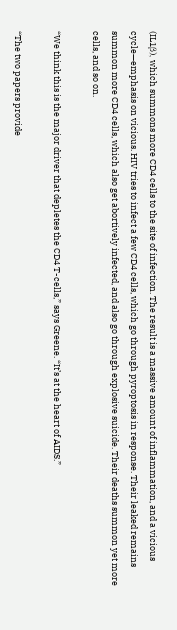(IL1β), which summons more CD4 cells to the site of infection. The result is a massive amount of inflammation, and a vicious cycle—emphasis on vicious. HIV tries to infect a few CD4 cells, which go through pyroptosis in response. Their leaked remains summon more CD4 cells, which also get abortively infected, and also go through explosive suicide. Their deaths summon yet more cells, and so on.

“We think this is the major driver that depletes the CD4 T-cells,” says Greene. “It’s at the heart of AIDS.”

“The two papers provide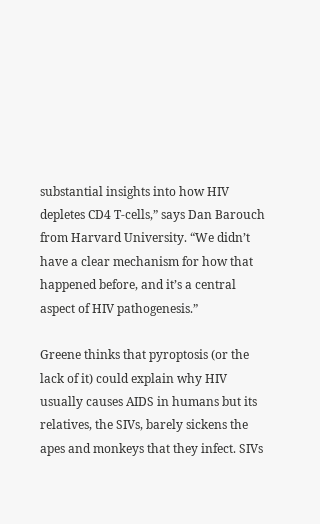substantial insights into how HIV depletes CD4 T-cells,” says Dan Barouch from Harvard University. “We didn’t have a clear mechanism for how that happened before, and it’s a central aspect of HIV pathogenesis.”

Greene thinks that pyroptosis (or the lack of it) could explain why HIV usually causes AIDS in humans but its relatives, the SIVs, barely sickens the apes and monkeys that they infect. SIVs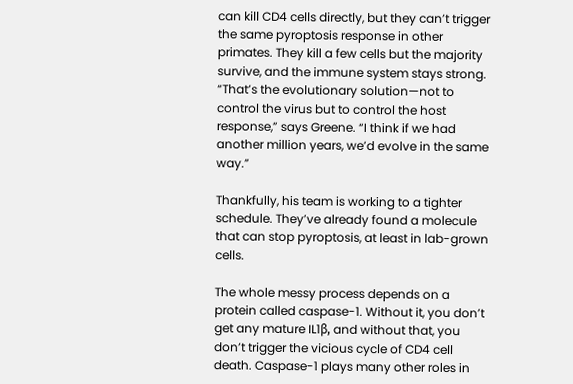can kill CD4 cells directly, but they can’t trigger the same pyroptosis response in other primates. They kill a few cells but the majority survive, and the immune system stays strong. “That’s the evolutionary solution—not to control the virus but to control the host response,” says Greene. “I think if we had another million years, we’d evolve in the same way.”

Thankfully, his team is working to a tighter schedule. They’ve already found a molecule that can stop pyroptosis, at least in lab-grown cells.

The whole messy process depends on a protein called caspase-1. Without it, you don’t get any mature IL1β, and without that, you don’t trigger the vicious cycle of CD4 cell death. Caspase-1 plays many other roles in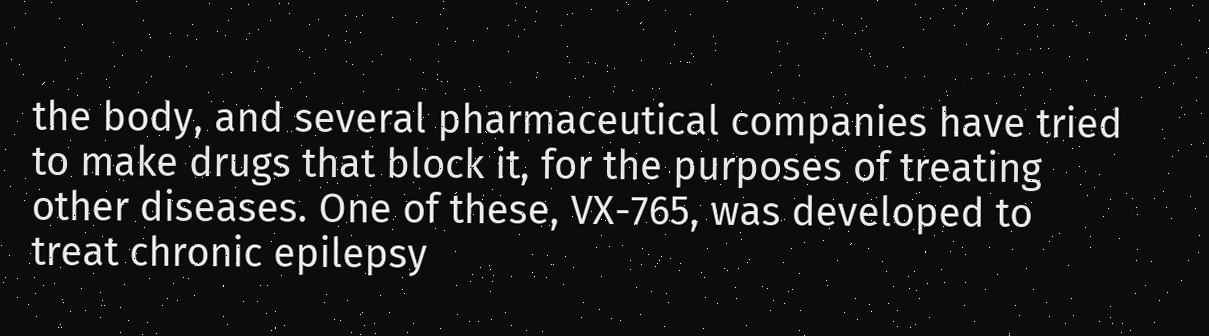the body, and several pharmaceutical companies have tried to make drugs that block it, for the purposes of treating other diseases. One of these, VX-765, was developed to treat chronic epilepsy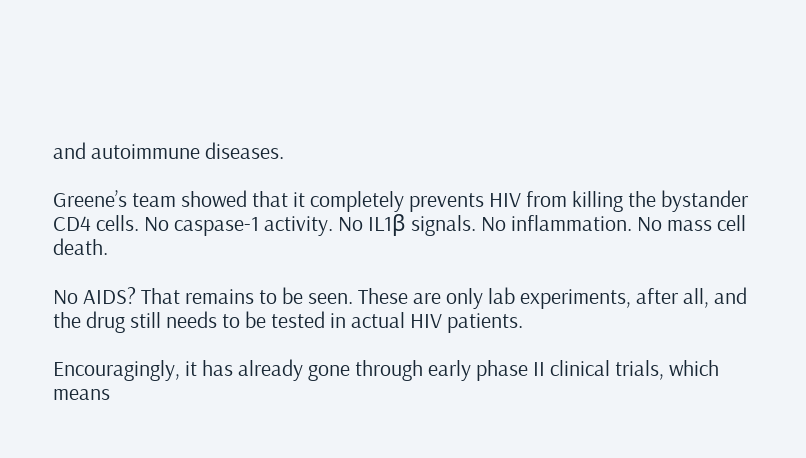and autoimmune diseases.

Greene’s team showed that it completely prevents HIV from killing the bystander CD4 cells. No caspase-1 activity. No IL1β signals. No inflammation. No mass cell death.

No AIDS? That remains to be seen. These are only lab experiments, after all, and the drug still needs to be tested in actual HIV patients.

Encouragingly, it has already gone through early phase II clinical trials, which means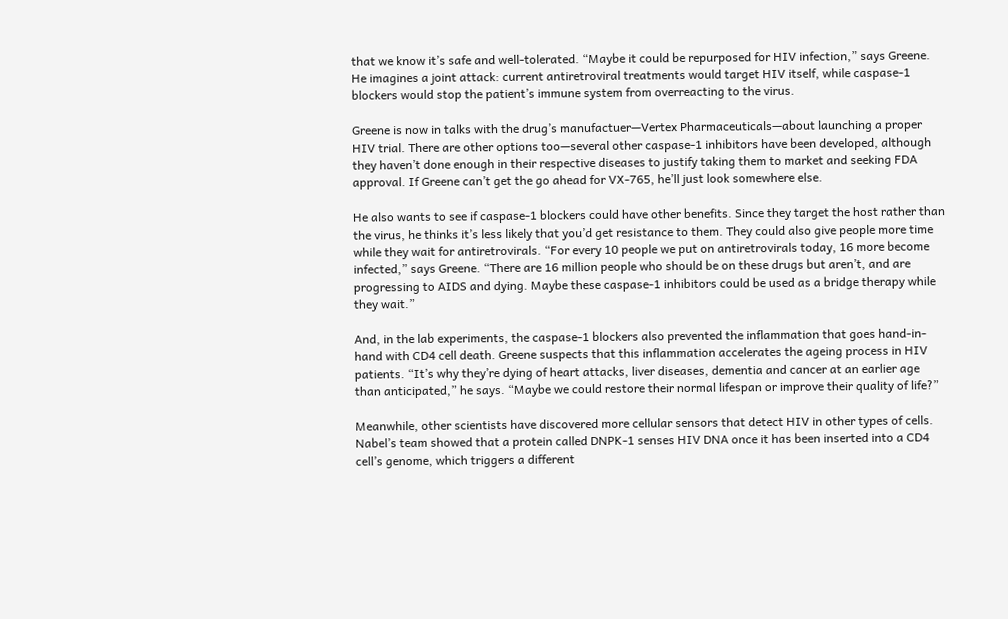that we know it’s safe and well-tolerated. “Maybe it could be repurposed for HIV infection,” says Greene. He imagines a joint attack: current antiretroviral treatments would target HIV itself, while caspase-1 blockers would stop the patient’s immune system from overreacting to the virus.

Greene is now in talks with the drug’s manufactuer—Vertex Pharmaceuticals—about launching a proper HIV trial. There are other options too—several other caspase-1 inhibitors have been developed, although they haven’t done enough in their respective diseases to justify taking them to market and seeking FDA approval. If Greene can’t get the go ahead for VX-765, he’ll just look somewhere else.

He also wants to see if caspase-1 blockers could have other benefits. Since they target the host rather than the virus, he thinks it’s less likely that you’d get resistance to them. They could also give people more time while they wait for antiretrovirals. “For every 10 people we put on antiretrovirals today, 16 more become infected,” says Greene. “There are 16 million people who should be on these drugs but aren’t, and are progressing to AIDS and dying. Maybe these caspase-1 inhibitors could be used as a bridge therapy while they wait.”

And, in the lab experiments, the caspase-1 blockers also prevented the inflammation that goes hand-in-hand with CD4 cell death. Greene suspects that this inflammation accelerates the ageing process in HIV patients. “It’s why they’re dying of heart attacks, liver diseases, dementia and cancer at an earlier age than anticipated,” he says. “Maybe we could restore their normal lifespan or improve their quality of life?”

Meanwhile, other scientists have discovered more cellular sensors that detect HIV in other types of cells. Nabel’s team showed that a protein called DNPK-1 senses HIV DNA once it has been inserted into a CD4 cell’s genome, which triggers a different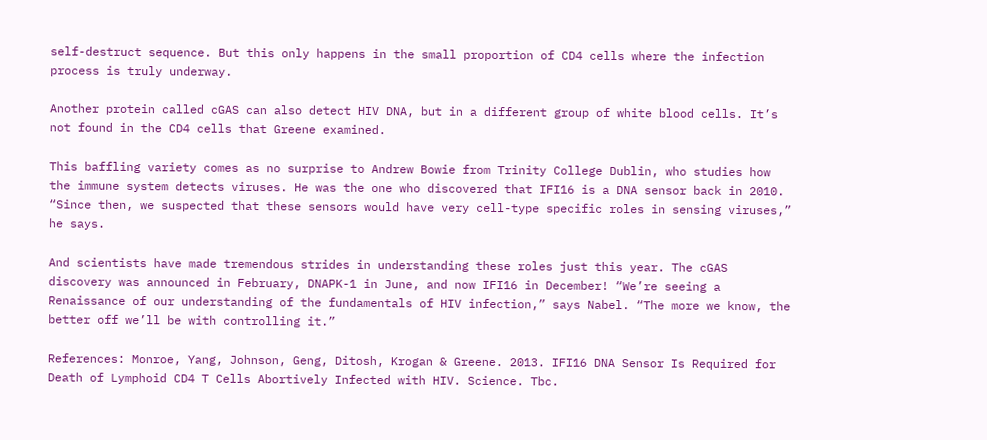self-destruct sequence. But this only happens in the small proportion of CD4 cells where the infection process is truly underway.

Another protein called cGAS can also detect HIV DNA, but in a different group of white blood cells. It’s not found in the CD4 cells that Greene examined.

This baffling variety comes as no surprise to Andrew Bowie from Trinity College Dublin, who studies how the immune system detects viruses. He was the one who discovered that IFI16 is a DNA sensor back in 2010. “Since then, we suspected that these sensors would have very cell-type specific roles in sensing viruses,” he says.

And scientists have made tremendous strides in understanding these roles just this year. The cGAS discovery was announced in February, DNAPK-1 in June, and now IFI16 in December! “We’re seeing a Renaissance of our understanding of the fundamentals of HIV infection,” says Nabel. “The more we know, the better off we’ll be with controlling it.”

References: Monroe, Yang, Johnson, Geng, Ditosh, Krogan & Greene. 2013. IFI16 DNA Sensor Is Required for Death of Lymphoid CD4 T Cells Abortively Infected with HIV. Science. Tbc.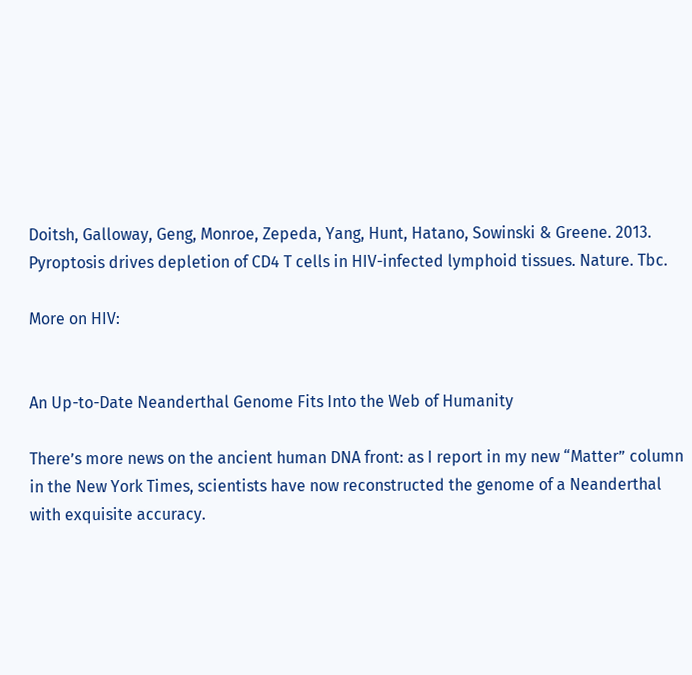Doitsh, Galloway, Geng, Monroe, Zepeda, Yang, Hunt, Hatano, Sowinski & Greene. 2013. Pyroptosis drives depletion of CD4 T cells in HIV-infected lymphoid tissues. Nature. Tbc.

More on HIV:


An Up-to-Date Neanderthal Genome Fits Into the Web of Humanity

There’s more news on the ancient human DNA front: as I report in my new “Matter” column in the New York Times, scientists have now reconstructed the genome of a Neanderthal with exquisite accuracy.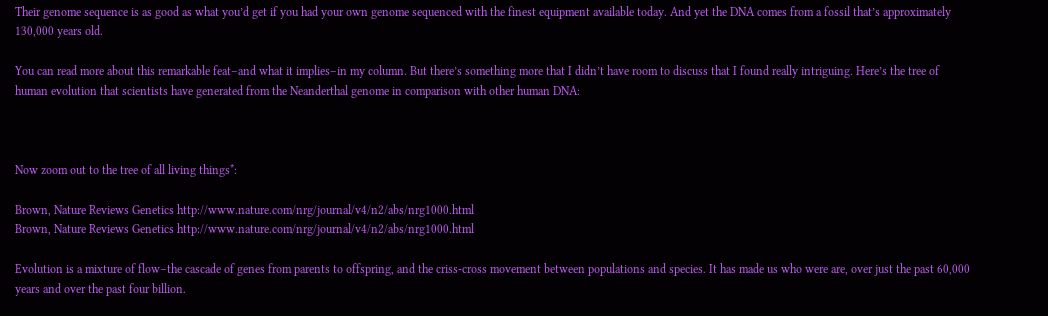Their genome sequence is as good as what you’d get if you had your own genome sequenced with the finest equipment available today. And yet the DNA comes from a fossil that’s approximately 130,000 years old.

You can read more about this remarkable feat–and what it implies–in my column. But there’s something more that I didn’t have room to discuss that I found really intriguing. Here’s the tree of human evolution that scientists have generated from the Neanderthal genome in comparison with other human DNA:



Now zoom out to the tree of all living things*:

Brown, Nature Reviews Genetics http://www.nature.com/nrg/journal/v4/n2/abs/nrg1000.html
Brown, Nature Reviews Genetics http://www.nature.com/nrg/journal/v4/n2/abs/nrg1000.html

Evolution is a mixture of flow–the cascade of genes from parents to offspring, and the criss-cross movement between populations and species. It has made us who were are, over just the past 60,000 years and over the past four billion.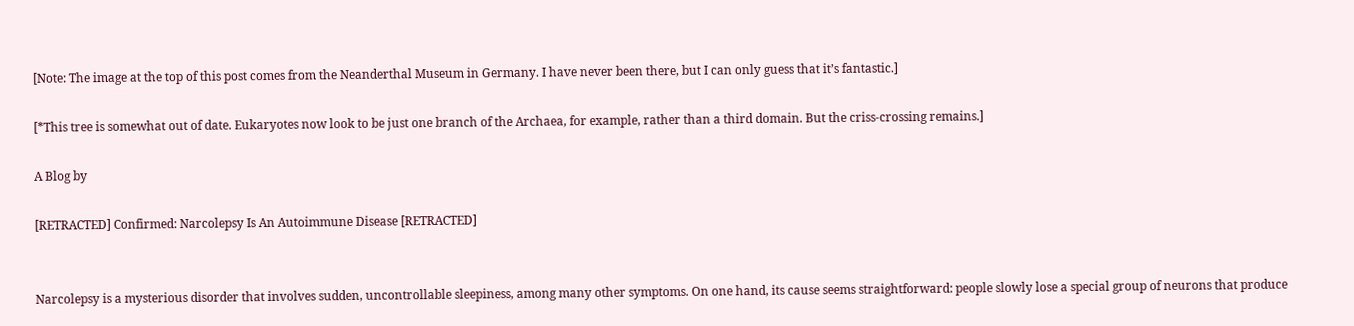[Note: The image at the top of this post comes from the Neanderthal Museum in Germany. I have never been there, but I can only guess that it’s fantastic.]

[*This tree is somewhat out of date. Eukaryotes now look to be just one branch of the Archaea, for example, rather than a third domain. But the criss-crossing remains.]

A Blog by

[RETRACTED] Confirmed: Narcolepsy Is An Autoimmune Disease [RETRACTED]


Narcolepsy is a mysterious disorder that involves sudden, uncontrollable sleepiness, among many other symptoms. On one hand, its cause seems straightforward: people slowly lose a special group of neurons that produce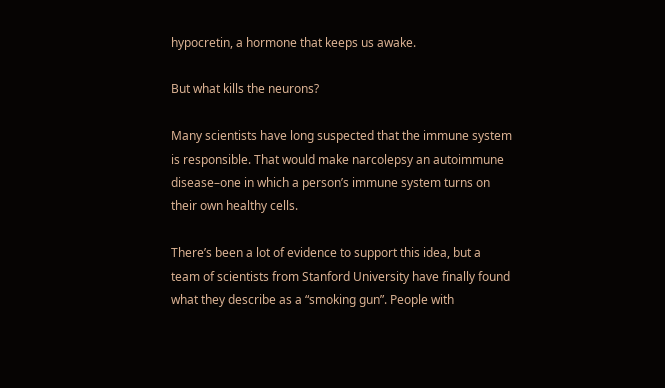hypocretin, a hormone that keeps us awake.

But what kills the neurons?

Many scientists have long suspected that the immune system is responsible. That would make narcolepsy an autoimmune disease–one in which a person’s immune system turns on their own healthy cells.

There’s been a lot of evidence to support this idea, but a team of scientists from Stanford University have finally found what they describe as a “smoking gun”. People with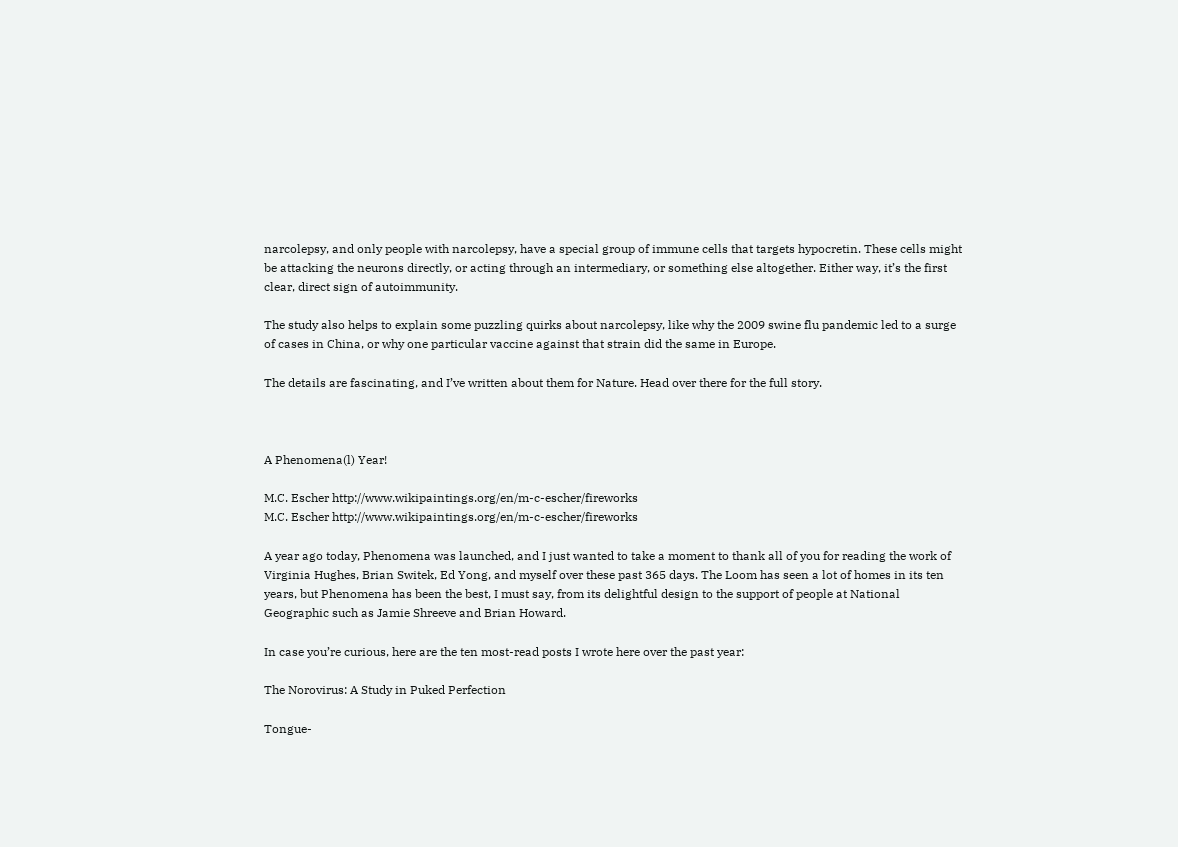narcolepsy, and only people with narcolepsy, have a special group of immune cells that targets hypocretin. These cells might be attacking the neurons directly, or acting through an intermediary, or something else altogether. Either way, it’s the first clear, direct sign of autoimmunity.

The study also helps to explain some puzzling quirks about narcolepsy, like why the 2009 swine flu pandemic led to a surge of cases in China, or why one particular vaccine against that strain did the same in Europe.

The details are fascinating, and I’ve written about them for Nature. Head over there for the full story.



A Phenomena(l) Year!

M.C. Escher http://www.wikipaintings.org/en/m-c-escher/fireworks
M.C. Escher http://www.wikipaintings.org/en/m-c-escher/fireworks

A year ago today, Phenomena was launched, and I just wanted to take a moment to thank all of you for reading the work of Virginia Hughes, Brian Switek, Ed Yong, and myself over these past 365 days. The Loom has seen a lot of homes in its ten years, but Phenomena has been the best, I must say, from its delightful design to the support of people at National Geographic such as Jamie Shreeve and Brian Howard.

In case you’re curious, here are the ten most-read posts I wrote here over the past year:

The Norovirus: A Study in Puked Perfection

Tongue-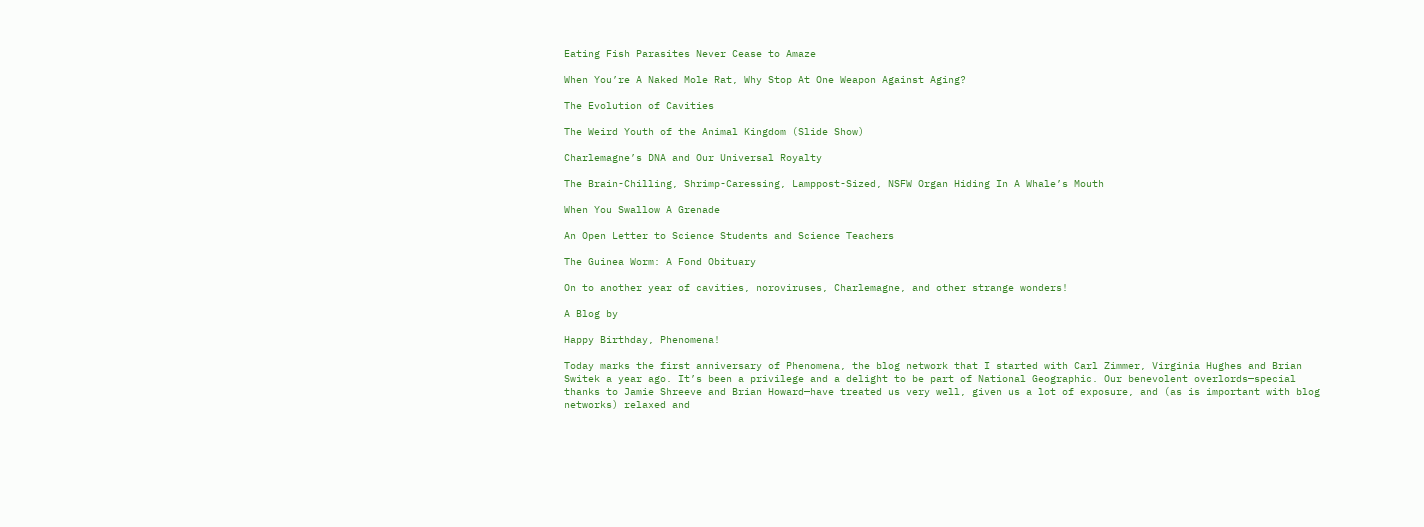Eating Fish Parasites Never Cease to Amaze

When You’re A Naked Mole Rat, Why Stop At One Weapon Against Aging?

The Evolution of Cavities

The Weird Youth of the Animal Kingdom (Slide Show)

Charlemagne’s DNA and Our Universal Royalty

The Brain-Chilling, Shrimp-Caressing, Lamppost-Sized, NSFW Organ Hiding In A Whale’s Mouth

When You Swallow A Grenade

An Open Letter to Science Students and Science Teachers

The Guinea Worm: A Fond Obituary

On to another year of cavities, noroviruses, Charlemagne, and other strange wonders!

A Blog by

Happy Birthday, Phenomena!

Today marks the first anniversary of Phenomena, the blog network that I started with Carl Zimmer, Virginia Hughes and Brian Switek a year ago. It’s been a privilege and a delight to be part of National Geographic. Our benevolent overlords—special thanks to Jamie Shreeve and Brian Howard—have treated us very well, given us a lot of exposure, and (as is important with blog networks) relaxed and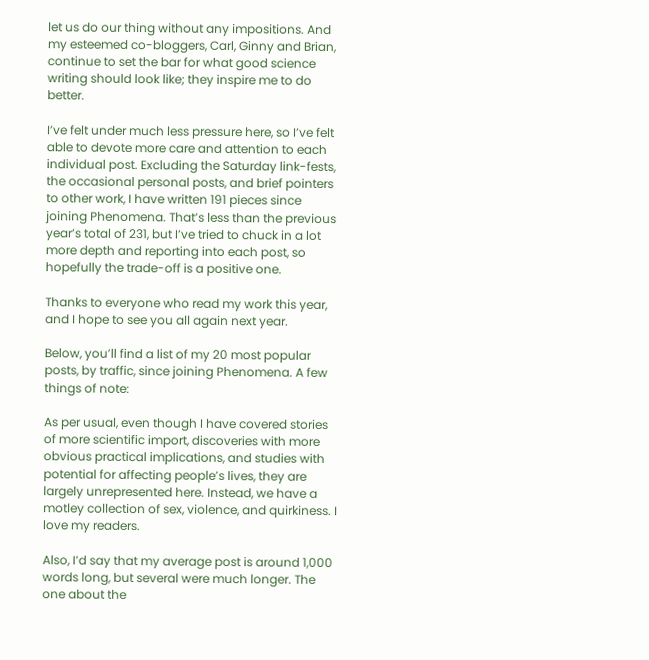let us do our thing without any impositions. And my esteemed co-bloggers, Carl, Ginny and Brian, continue to set the bar for what good science writing should look like; they inspire me to do better.

I’ve felt under much less pressure here, so I’ve felt able to devote more care and attention to each individual post. Excluding the Saturday link-fests, the occasional personal posts, and brief pointers to other work, I have written 191 pieces since joining Phenomena. That’s less than the previous year’s total of 231, but I’ve tried to chuck in a lot more depth and reporting into each post, so hopefully the trade-off is a positive one.

Thanks to everyone who read my work this year, and I hope to see you all again next year.

Below, you’ll find a list of my 20 most popular posts, by traffic, since joining Phenomena. A few things of note:

As per usual, even though I have covered stories of more scientific import, discoveries with more obvious practical implications, and studies with potential for affecting people’s lives, they are largely unrepresented here. Instead, we have a motley collection of sex, violence, and quirkiness. I love my readers.

Also, I’d say that my average post is around 1,000 words long, but several were much longer. The one about the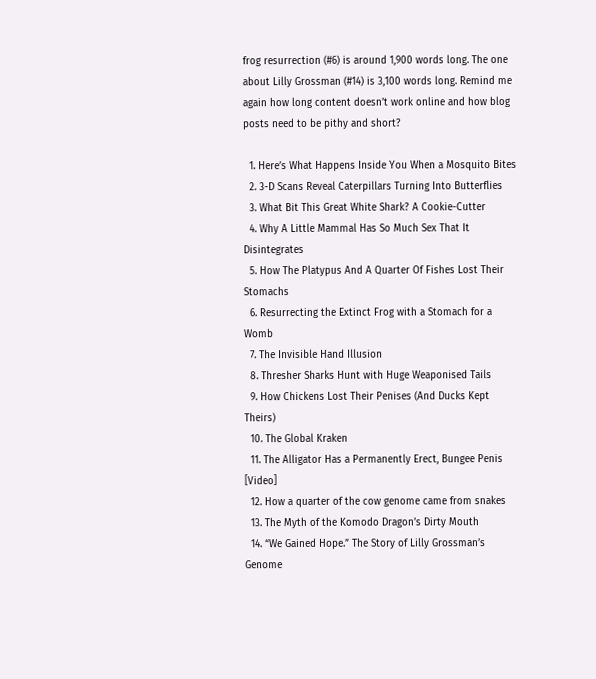frog resurrection (#6) is around 1,900 words long. The one about Lilly Grossman (#14) is 3,100 words long. Remind me again how long content doesn’t work online and how blog posts need to be pithy and short?

  1. Here’s What Happens Inside You When a Mosquito Bites
  2. 3-D Scans Reveal Caterpillars Turning Into Butterflies
  3. What Bit This Great White Shark? A Cookie-Cutter
  4. Why A Little Mammal Has So Much Sex That It Disintegrates
  5. How The Platypus And A Quarter Of Fishes Lost Their Stomachs
  6. Resurrecting the Extinct Frog with a Stomach for a Womb
  7. The Invisible Hand Illusion
  8. Thresher Sharks Hunt with Huge Weaponised Tails
  9. How Chickens Lost Their Penises (And Ducks Kept Theirs)
  10. The Global Kraken
  11. The Alligator Has a Permanently Erect, Bungee Penis [Video]
  12. How a quarter of the cow genome came from snakes
  13. The Myth of the Komodo Dragon’s Dirty Mouth
  14. “We Gained Hope.” The Story of Lilly Grossman’s Genome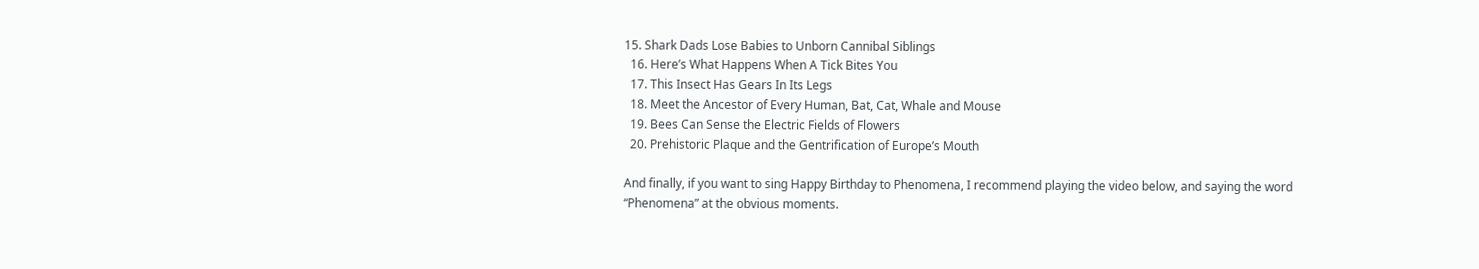15. Shark Dads Lose Babies to Unborn Cannibal Siblings
  16. Here’s What Happens When A Tick Bites You
  17. This Insect Has Gears In Its Legs
  18. Meet the Ancestor of Every Human, Bat, Cat, Whale and Mouse
  19. Bees Can Sense the Electric Fields of Flowers
  20. Prehistoric Plaque and the Gentrification of Europe’s Mouth

And finally, if you want to sing Happy Birthday to Phenomena, I recommend playing the video below, and saying the word “Phenomena” at the obvious moments.